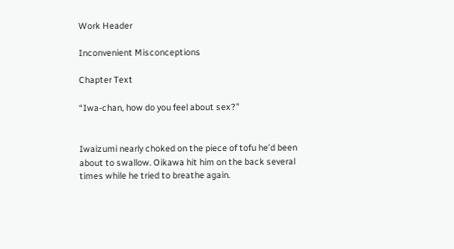Work Header

Inconvenient Misconceptions

Chapter Text

“Iwa-chan, how do you feel about sex?”


Iwaizumi nearly choked on the piece of tofu he’d been about to swallow. Oikawa hit him on the back several times while he tried to breathe again.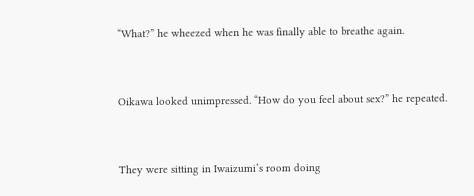“What?” he wheezed when he was finally able to breathe again.


Oikawa looked unimpressed. “How do you feel about sex?” he repeated.


They were sitting in Iwaizumi’s room doing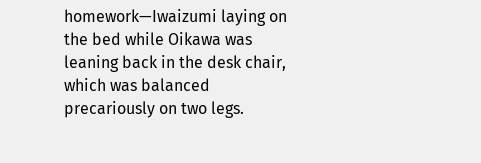homework—Iwaizumi laying on the bed while Oikawa was leaning back in the desk chair, which was balanced precariously on two legs.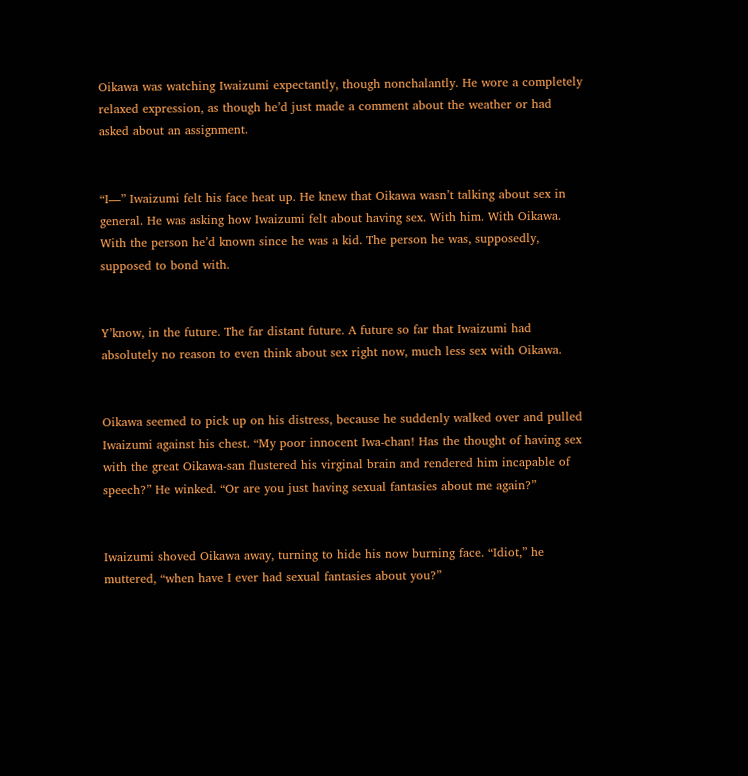Oikawa was watching Iwaizumi expectantly, though nonchalantly. He wore a completely relaxed expression, as though he’d just made a comment about the weather or had asked about an assignment.


“I—” Iwaizumi felt his face heat up. He knew that Oikawa wasn’t talking about sex in general. He was asking how Iwaizumi felt about having sex. With him. With Oikawa. With the person he’d known since he was a kid. The person he was, supposedly, supposed to bond with.


Y’know, in the future. The far distant future. A future so far that Iwaizumi had absolutely no reason to even think about sex right now, much less sex with Oikawa.


Oikawa seemed to pick up on his distress, because he suddenly walked over and pulled Iwaizumi against his chest. “My poor innocent Iwa-chan! Has the thought of having sex with the great Oikawa-san flustered his virginal brain and rendered him incapable of speech?” He winked. “Or are you just having sexual fantasies about me again?”


Iwaizumi shoved Oikawa away, turning to hide his now burning face. “Idiot,” he muttered, “when have I ever had sexual fantasies about you?”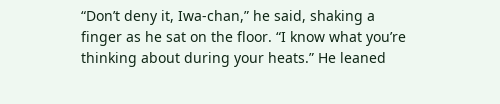“Don’t deny it, Iwa-chan,” he said, shaking a finger as he sat on the floor. “I know what you’re thinking about during your heats.” He leaned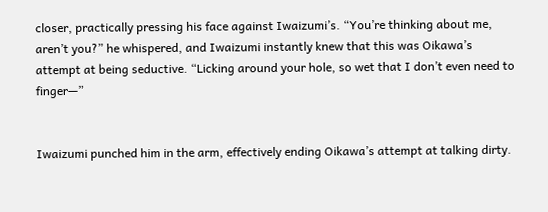closer, practically pressing his face against Iwaizumi’s. “You’re thinking about me, aren’t you?” he whispered, and Iwaizumi instantly knew that this was Oikawa’s attempt at being seductive. “Licking around your hole, so wet that I don’t even need to finger—”


Iwaizumi punched him in the arm, effectively ending Oikawa’s attempt at talking dirty.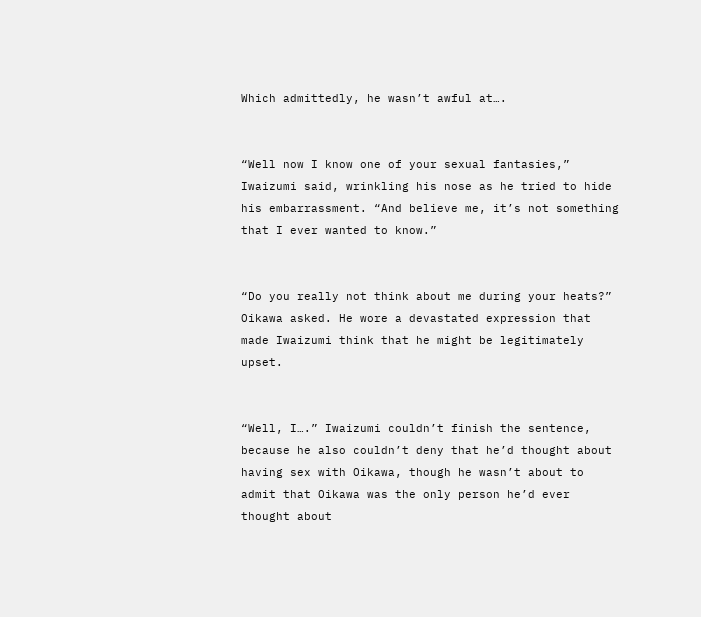Which admittedly, he wasn’t awful at….


“Well now I know one of your sexual fantasies,” Iwaizumi said, wrinkling his nose as he tried to hide his embarrassment. “And believe me, it’s not something that I ever wanted to know.”


“Do you really not think about me during your heats?” Oikawa asked. He wore a devastated expression that made Iwaizumi think that he might be legitimately upset.


“Well, I….” Iwaizumi couldn’t finish the sentence, because he also couldn’t deny that he’d thought about having sex with Oikawa, though he wasn’t about to admit that Oikawa was the only person he’d ever thought about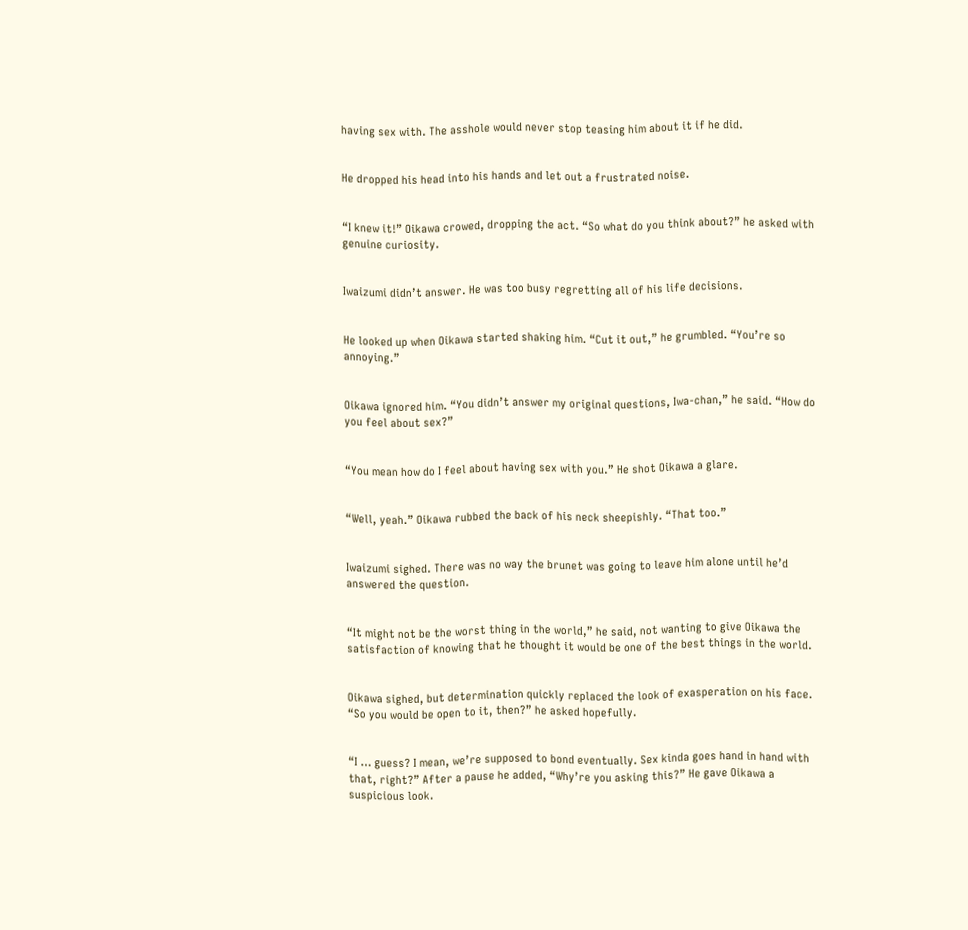having sex with. The asshole would never stop teasing him about it if he did.


He dropped his head into his hands and let out a frustrated noise.


“I knew it!” Oikawa crowed, dropping the act. “So what do you think about?” he asked with genuine curiosity.


Iwaizumi didn’t answer. He was too busy regretting all of his life decisions.


He looked up when Oikawa started shaking him. “Cut it out,” he grumbled. “You’re so annoying.”


Oikawa ignored him. “You didn’t answer my original questions, Iwa-chan,” he said. “How do you feel about sex?”


“You mean how do I feel about having sex with you.” He shot Oikawa a glare.


“Well, yeah.” Oikawa rubbed the back of his neck sheepishly. “That too.”


Iwaizumi sighed. There was no way the brunet was going to leave him alone until he’d answered the question.


“It might not be the worst thing in the world,” he said, not wanting to give Oikawa the satisfaction of knowing that he thought it would be one of the best things in the world.


Oikawa sighed, but determination quickly replaced the look of exasperation on his face. “So you would be open to it, then?” he asked hopefully.


“I … guess? I mean, we’re supposed to bond eventually. Sex kinda goes hand in hand with that, right?” After a pause he added, “Why’re you asking this?” He gave Oikawa a suspicious look.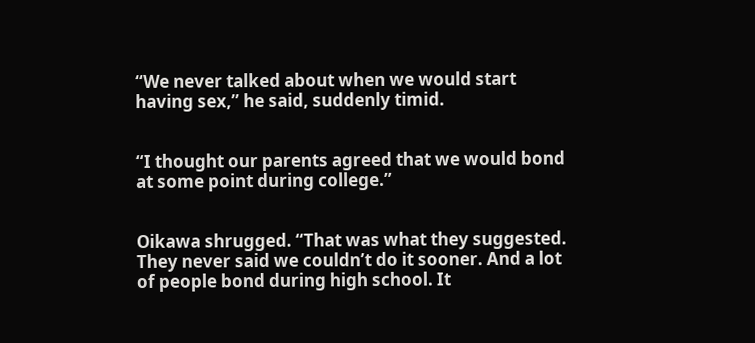“We never talked about when we would start having sex,” he said, suddenly timid.


“I thought our parents agreed that we would bond at some point during college.”


Oikawa shrugged. “That was what they suggested. They never said we couldn’t do it sooner. And a lot of people bond during high school. It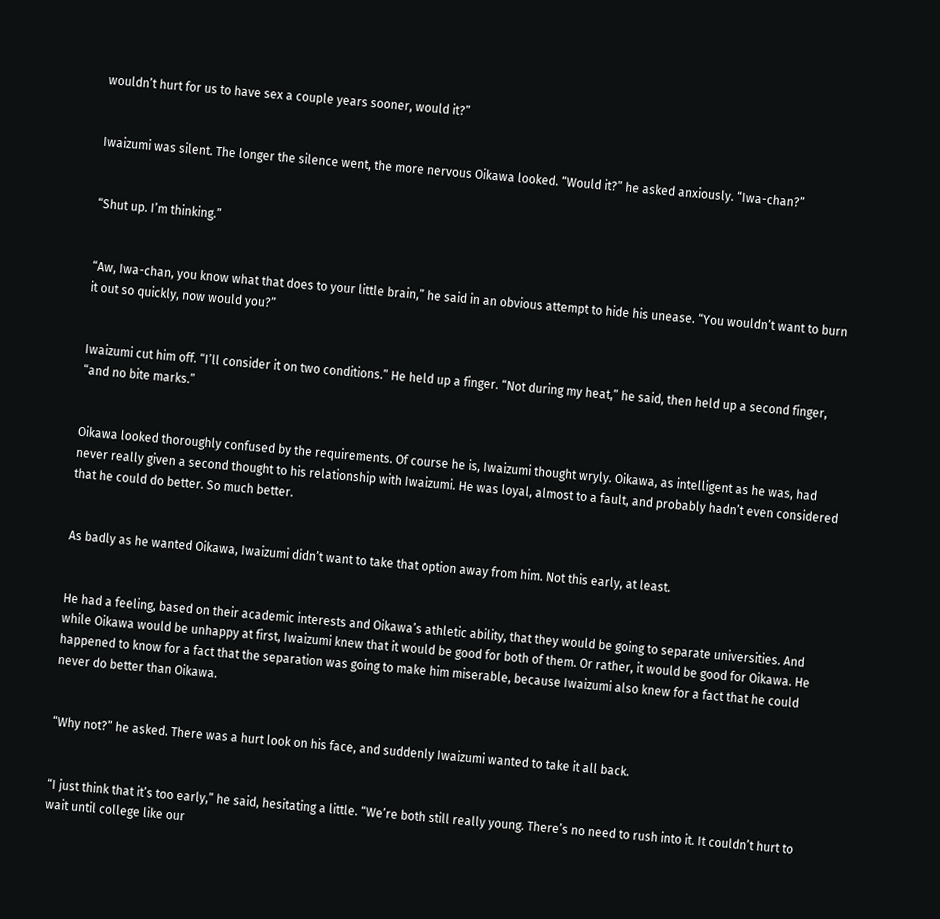wouldn’t hurt for us to have sex a couple years sooner, would it?”


Iwaizumi was silent. The longer the silence went, the more nervous Oikawa looked. “Would it?” he asked anxiously. “Iwa-chan?”


“Shut up. I’m thinking.”


“Aw, Iwa-chan, you know what that does to your little brain,” he said in an obvious attempt to hide his unease. “You wouldn’t want to burn it out so quickly, now would you?”


Iwaizumi cut him off. “I’ll consider it on two conditions.” He held up a finger. “Not during my heat,” he said, then held up a second finger, “and no bite marks.”


Oikawa looked thoroughly confused by the requirements. Of course he is, Iwaizumi thought wryly. Oikawa, as intelligent as he was, had never really given a second thought to his relationship with Iwaizumi. He was loyal, almost to a fault, and probably hadn’t even considered that he could do better. So much better.


As badly as he wanted Oikawa, Iwaizumi didn’t want to take that option away from him. Not this early, at least.


He had a feeling, based on their academic interests and Oikawa’s athletic ability, that they would be going to separate universities. And while Oikawa would be unhappy at first, Iwaizumi knew that it would be good for both of them. Or rather, it would be good for Oikawa. He happened to know for a fact that the separation was going to make him miserable, because Iwaizumi also knew for a fact that he could never do better than Oikawa.


“Why not?” he asked. There was a hurt look on his face, and suddenly Iwaizumi wanted to take it all back.


“I just think that it’s too early,” he said, hesitating a little. “We’re both still really young. There’s no need to rush into it. It couldn’t hurt to wait until college like our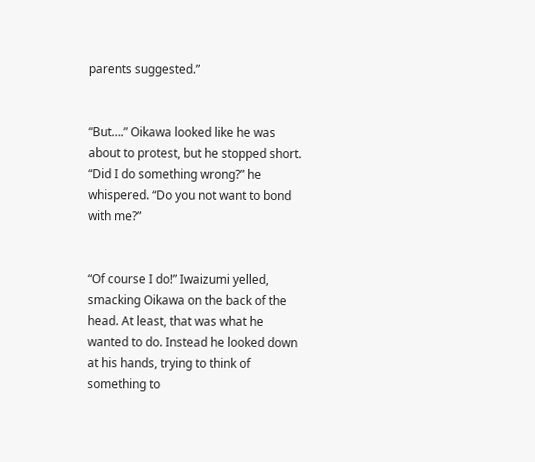parents suggested.”


“But….” Oikawa looked like he was about to protest, but he stopped short. “Did I do something wrong?” he whispered. “Do you not want to bond with me?”


“Of course I do!” Iwaizumi yelled, smacking Oikawa on the back of the head. At least, that was what he wanted to do. Instead he looked down at his hands, trying to think of something to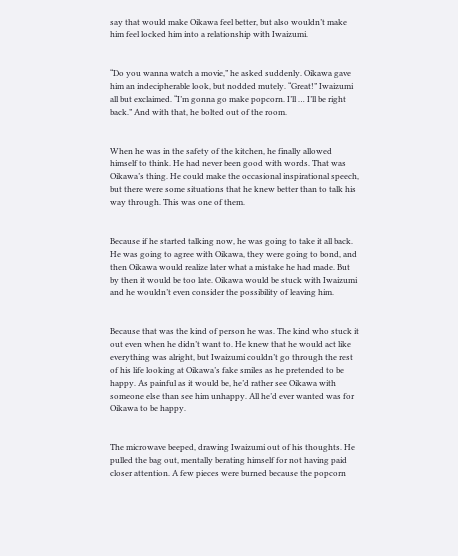say that would make Oikawa feel better, but also wouldn’t make him feel locked him into a relationship with Iwaizumi.


“Do you wanna watch a movie,” he asked suddenly. Oikawa gave him an indecipherable look, but nodded mutely. “Great!” Iwaizumi all but exclaimed. “I’m gonna go make popcorn. I’ll … I’ll be right back.” And with that, he bolted out of the room.


When he was in the safety of the kitchen, he finally allowed himself to think. He had never been good with words. That was Oikawa’s thing. He could make the occasional inspirational speech, but there were some situations that he knew better than to talk his way through. This was one of them.


Because if he started talking now, he was going to take it all back. He was going to agree with Oikawa, they were going to bond, and then Oikawa would realize later what a mistake he had made. But by then it would be too late. Oikawa would be stuck with Iwaizumi and he wouldn’t even consider the possibility of leaving him.


Because that was the kind of person he was. The kind who stuck it out even when he didn’t want to. He knew that he would act like everything was alright, but Iwaizumi couldn’t go through the rest of his life looking at Oikawa’s fake smiles as he pretended to be happy. As painful as it would be, he’d rather see Oikawa with someone else than see him unhappy. All he’d ever wanted was for Oikawa to be happy.


The microwave beeped, drawing Iwaizumi out of his thoughts. He pulled the bag out, mentally berating himself for not having paid closer attention. A few pieces were burned because the popcorn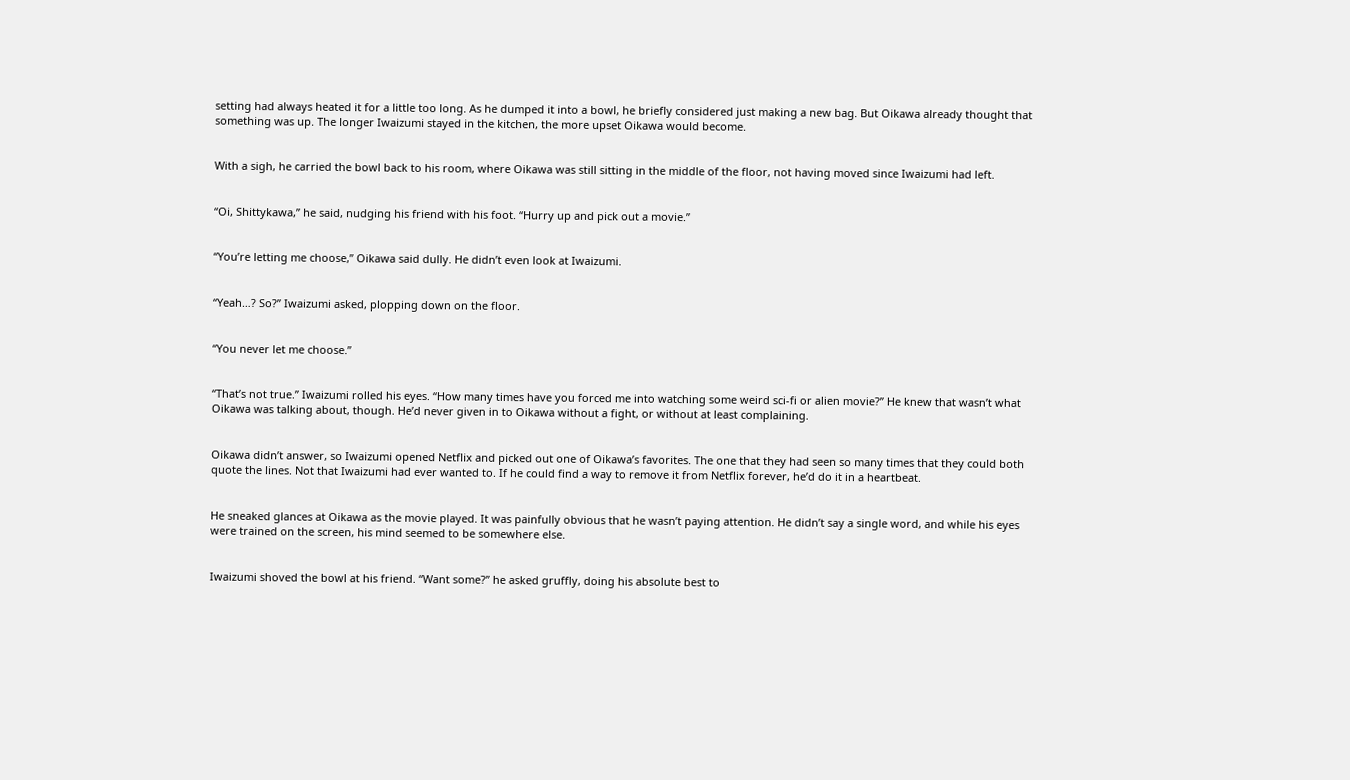setting had always heated it for a little too long. As he dumped it into a bowl, he briefly considered just making a new bag. But Oikawa already thought that something was up. The longer Iwaizumi stayed in the kitchen, the more upset Oikawa would become.


With a sigh, he carried the bowl back to his room, where Oikawa was still sitting in the middle of the floor, not having moved since Iwaizumi had left.


“Oi, Shittykawa,” he said, nudging his friend with his foot. “Hurry up and pick out a movie.”


“You’re letting me choose,” Oikawa said dully. He didn’t even look at Iwaizumi.


“Yeah…? So?” Iwaizumi asked, plopping down on the floor.


“You never let me choose.”


“That’s not true.” Iwaizumi rolled his eyes. “How many times have you forced me into watching some weird sci-fi or alien movie?” He knew that wasn’t what Oikawa was talking about, though. He’d never given in to Oikawa without a fight, or without at least complaining.


Oikawa didn’t answer, so Iwaizumi opened Netflix and picked out one of Oikawa’s favorites. The one that they had seen so many times that they could both quote the lines. Not that Iwaizumi had ever wanted to. If he could find a way to remove it from Netflix forever, he’d do it in a heartbeat.


He sneaked glances at Oikawa as the movie played. It was painfully obvious that he wasn’t paying attention. He didn’t say a single word, and while his eyes were trained on the screen, his mind seemed to be somewhere else.


Iwaizumi shoved the bowl at his friend. “Want some?” he asked gruffly, doing his absolute best to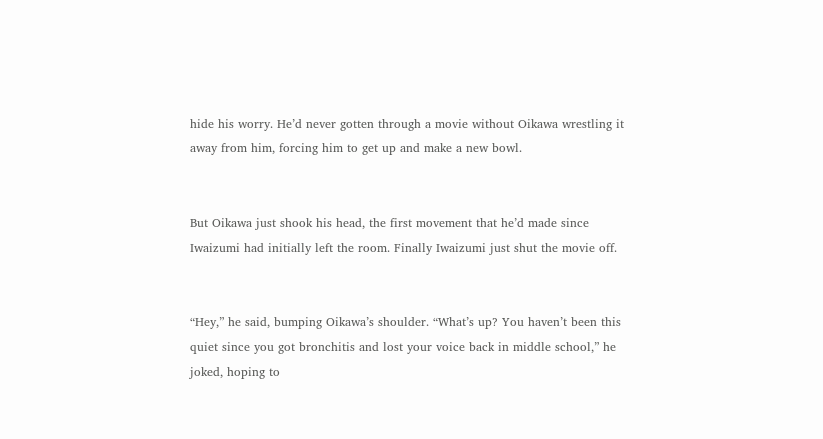hide his worry. He’d never gotten through a movie without Oikawa wrestling it away from him, forcing him to get up and make a new bowl.


But Oikawa just shook his head, the first movement that he’d made since Iwaizumi had initially left the room. Finally Iwaizumi just shut the movie off.


“Hey,” he said, bumping Oikawa’s shoulder. “What’s up? You haven’t been this quiet since you got bronchitis and lost your voice back in middle school,” he joked, hoping to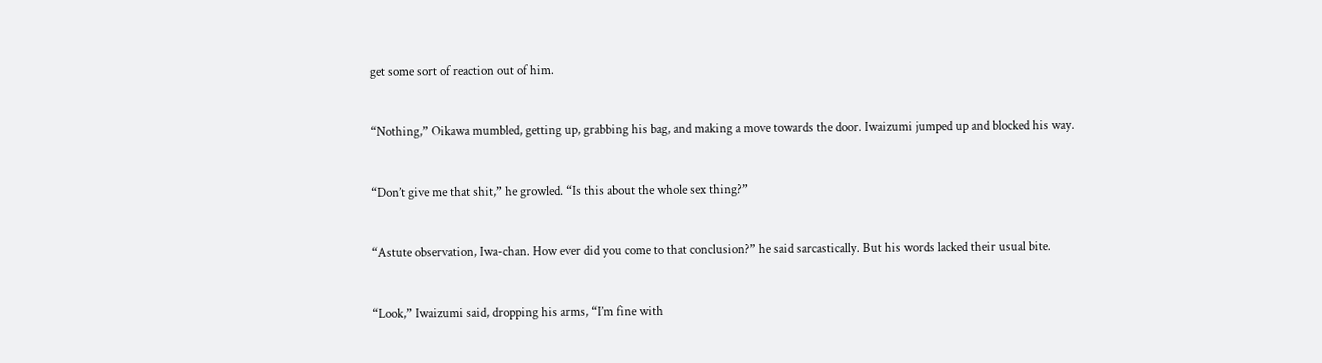get some sort of reaction out of him.


“Nothing,” Oikawa mumbled, getting up, grabbing his bag, and making a move towards the door. Iwaizumi jumped up and blocked his way.


“Don’t give me that shit,” he growled. “Is this about the whole sex thing?”


“Astute observation, Iwa-chan. How ever did you come to that conclusion?” he said sarcastically. But his words lacked their usual bite.


“Look,” Iwaizumi said, dropping his arms, “I’m fine with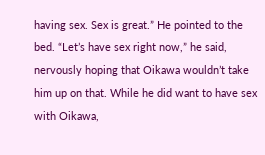having sex. Sex is great.” He pointed to the bed. “Let’s have sex right now,” he said, nervously hoping that Oikawa wouldn’t take him up on that. While he did want to have sex with Oikawa,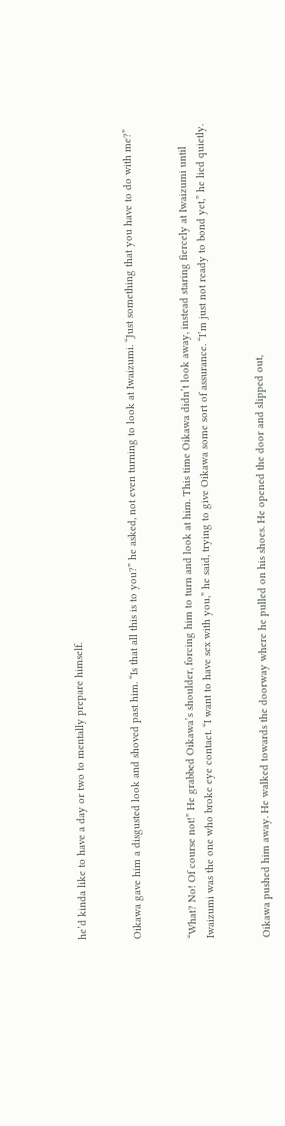he’d kinda like to have a day or two to mentally prepare himself.


Oikawa gave him a disgusted look and shoved past him. “Is that all this is to you?” he asked, not even turning to look at Iwaizumi. “Just something that you have to do with me?”


“What? No! Of course not!” He grabbed Oikawa’s shoulder, forcing him to turn and look at him. This time Oikawa didn’t look away, instead staring fiercely at Iwaizumi until Iwaizumi was the one who broke eye contact. “I want to have sex with you,” he said, trying to give Oikawa some sort of assurance. “I’m just not ready to bond yet,” he lied quietly.


Oikawa pushed him away. He walked towards the doorway where he pulled on his shoes. He opened the door and slipped out,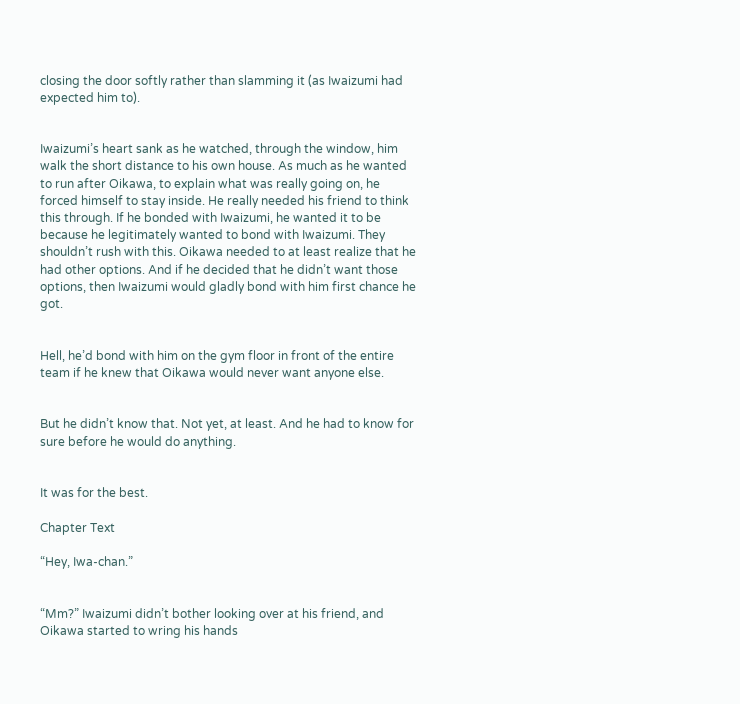closing the door softly rather than slamming it (as Iwaizumi had expected him to).


Iwaizumi’s heart sank as he watched, through the window, him walk the short distance to his own house. As much as he wanted to run after Oikawa, to explain what was really going on, he forced himself to stay inside. He really needed his friend to think this through. If he bonded with Iwaizumi, he wanted it to be because he legitimately wanted to bond with Iwaizumi. They shouldn’t rush with this. Oikawa needed to at least realize that he had other options. And if he decided that he didn’t want those options, then Iwaizumi would gladly bond with him first chance he got.


Hell, he’d bond with him on the gym floor in front of the entire team if he knew that Oikawa would never want anyone else.


But he didn’t know that. Not yet, at least. And he had to know for sure before he would do anything.


It was for the best.

Chapter Text

“Hey, Iwa-chan.”


“Mm?” Iwaizumi didn’t bother looking over at his friend, and Oikawa started to wring his hands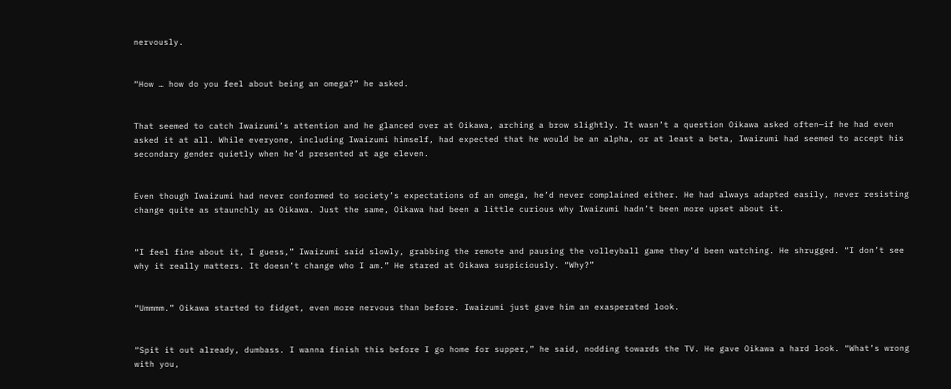nervously.


“How … how do you feel about being an omega?” he asked.


That seemed to catch Iwaizumi’s attention and he glanced over at Oikawa, arching a brow slightly. It wasn’t a question Oikawa asked often—if he had even asked it at all. While everyone, including Iwaizumi himself, had expected that he would be an alpha, or at least a beta, Iwaizumi had seemed to accept his secondary gender quietly when he’d presented at age eleven.


Even though Iwaizumi had never conformed to society’s expectations of an omega, he’d never complained either. He had always adapted easily, never resisting change quite as staunchly as Oikawa. Just the same, Oikawa had been a little curious why Iwaizumi hadn’t been more upset about it.


“I feel fine about it, I guess,” Iwaizumi said slowly, grabbing the remote and pausing the volleyball game they’d been watching. He shrugged. “I don’t see why it really matters. It doesn’t change who I am.” He stared at Oikawa suspiciously. “Why?”


“Ummmm.” Oikawa started to fidget, even more nervous than before. Iwaizumi just gave him an exasperated look.


“Spit it out already, dumbass. I wanna finish this before I go home for supper,” he said, nodding towards the TV. He gave Oikawa a hard look. “What’s wrong with you,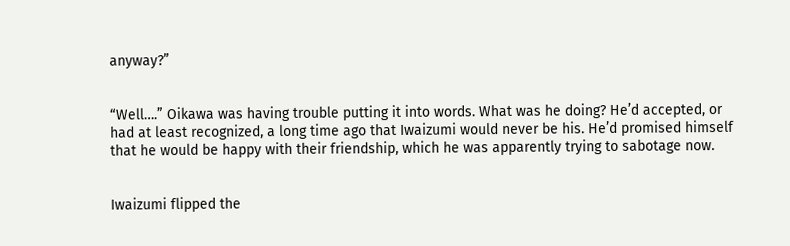anyway?”


“Well….” Oikawa was having trouble putting it into words. What was he doing? He’d accepted, or had at least recognized, a long time ago that Iwaizumi would never be his. He’d promised himself that he would be happy with their friendship, which he was apparently trying to sabotage now.


Iwaizumi flipped the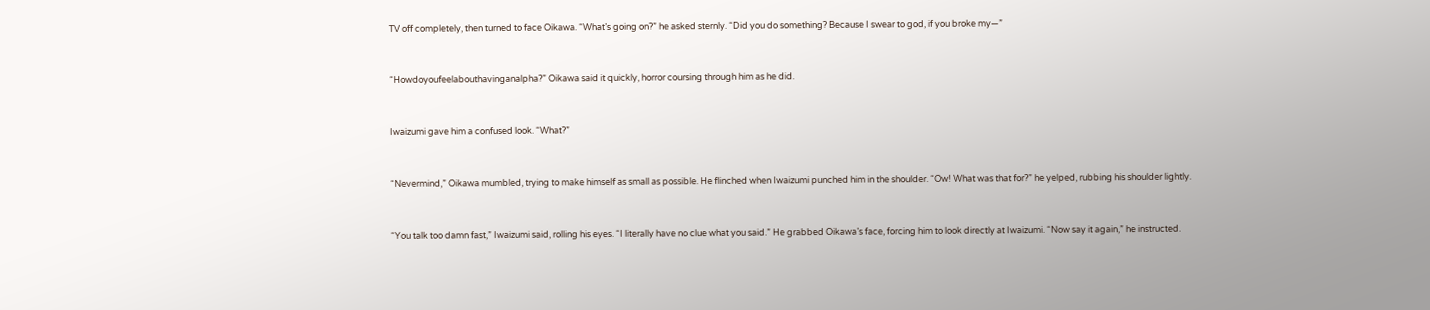TV off completely, then turned to face Oikawa. “What’s going on?” he asked sternly. “Did you do something? Because I swear to god, if you broke my—”


“Howdoyoufeelabouthavinganalpha?” Oikawa said it quickly, horror coursing through him as he did.


Iwaizumi gave him a confused look. “What?”


“Nevermind,” Oikawa mumbled, trying to make himself as small as possible. He flinched when Iwaizumi punched him in the shoulder. “Ow! What was that for?” he yelped, rubbing his shoulder lightly.


“You talk too damn fast,” Iwaizumi said, rolling his eyes. “I literally have no clue what you said.” He grabbed Oikawa’s face, forcing him to look directly at Iwaizumi. “Now say it again,” he instructed.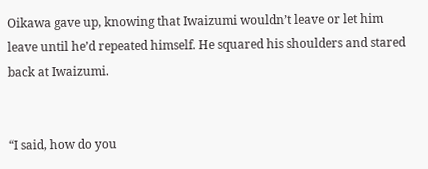Oikawa gave up, knowing that Iwaizumi wouldn’t leave or let him leave until he’d repeated himself. He squared his shoulders and stared back at Iwaizumi.


“I said, how do you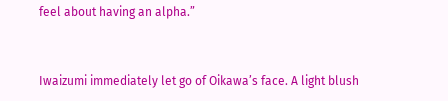feel about having an alpha.”


Iwaizumi immediately let go of Oikawa’s face. A light blush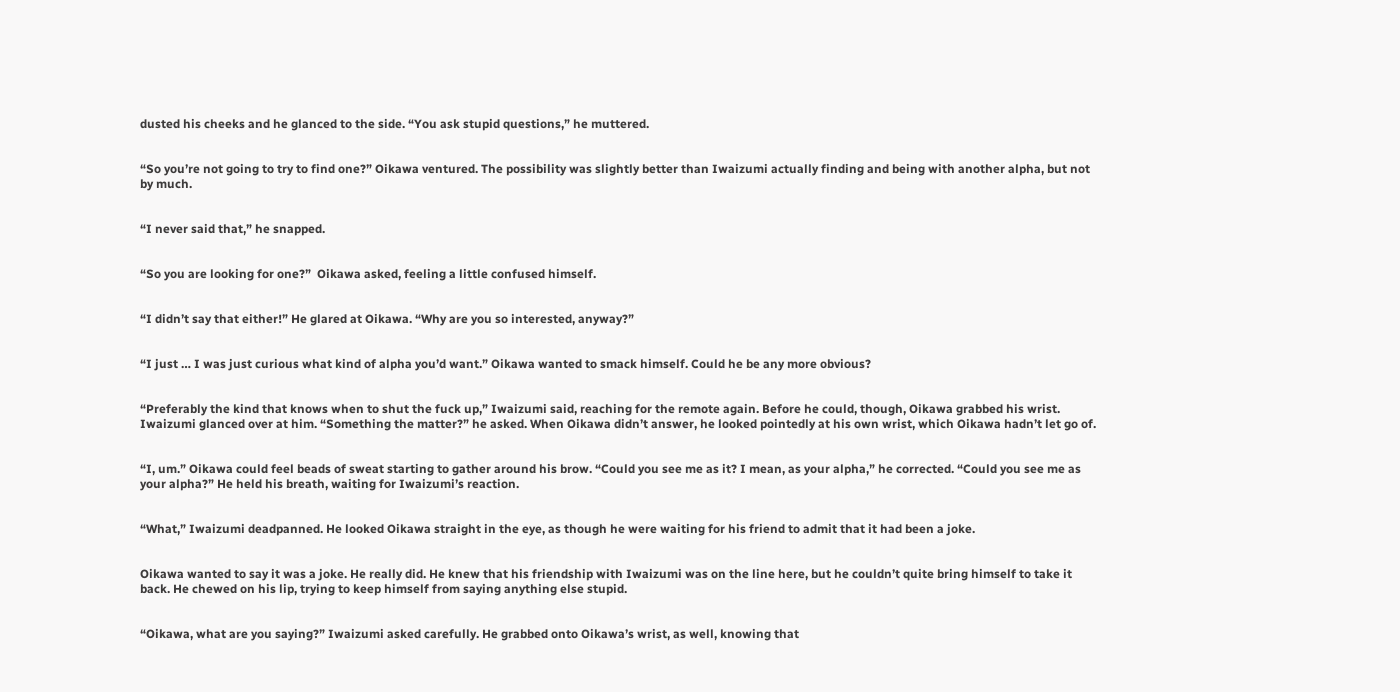dusted his cheeks and he glanced to the side. “You ask stupid questions,” he muttered.


“So you’re not going to try to find one?” Oikawa ventured. The possibility was slightly better than Iwaizumi actually finding and being with another alpha, but not by much.


“I never said that,” he snapped.


“So you are looking for one?”  Oikawa asked, feeling a little confused himself.


“I didn’t say that either!” He glared at Oikawa. “Why are you so interested, anyway?”


“I just … I was just curious what kind of alpha you’d want.” Oikawa wanted to smack himself. Could he be any more obvious?


“Preferably the kind that knows when to shut the fuck up,” Iwaizumi said, reaching for the remote again. Before he could, though, Oikawa grabbed his wrist. Iwaizumi glanced over at him. “Something the matter?” he asked. When Oikawa didn’t answer, he looked pointedly at his own wrist, which Oikawa hadn’t let go of.


“I, um.” Oikawa could feel beads of sweat starting to gather around his brow. “Could you see me as it? I mean, as your alpha,” he corrected. “Could you see me as your alpha?” He held his breath, waiting for Iwaizumi’s reaction.


“What,” Iwaizumi deadpanned. He looked Oikawa straight in the eye, as though he were waiting for his friend to admit that it had been a joke.


Oikawa wanted to say it was a joke. He really did. He knew that his friendship with Iwaizumi was on the line here, but he couldn’t quite bring himself to take it back. He chewed on his lip, trying to keep himself from saying anything else stupid.


“Oikawa, what are you saying?” Iwaizumi asked carefully. He grabbed onto Oikawa’s wrist, as well, knowing that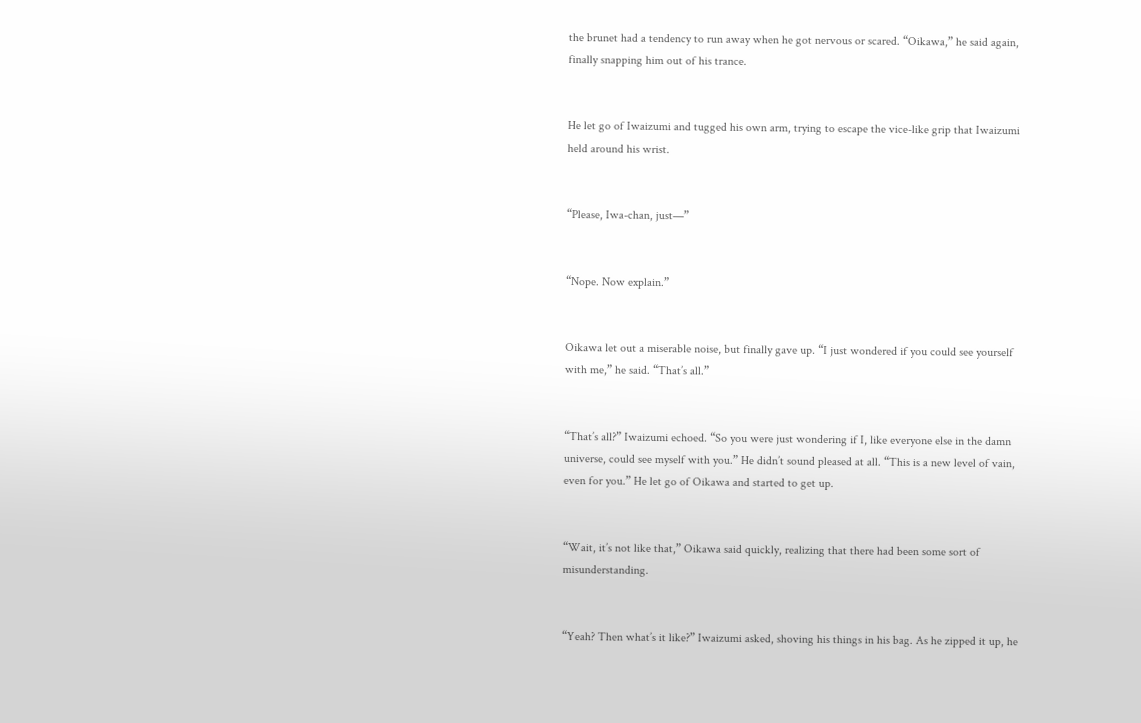the brunet had a tendency to run away when he got nervous or scared. “Oikawa,” he said again, finally snapping him out of his trance.


He let go of Iwaizumi and tugged his own arm, trying to escape the vice-like grip that Iwaizumi held around his wrist.


“Please, Iwa-chan, just—”


“Nope. Now explain.”


Oikawa let out a miserable noise, but finally gave up. “I just wondered if you could see yourself with me,” he said. “That’s all.”


“That’s all?” Iwaizumi echoed. “So you were just wondering if I, like everyone else in the damn universe, could see myself with you.” He didn’t sound pleased at all. “This is a new level of vain, even for you.” He let go of Oikawa and started to get up.


“Wait, it’s not like that,” Oikawa said quickly, realizing that there had been some sort of misunderstanding.


“Yeah? Then what’s it like?” Iwaizumi asked, shoving his things in his bag. As he zipped it up, he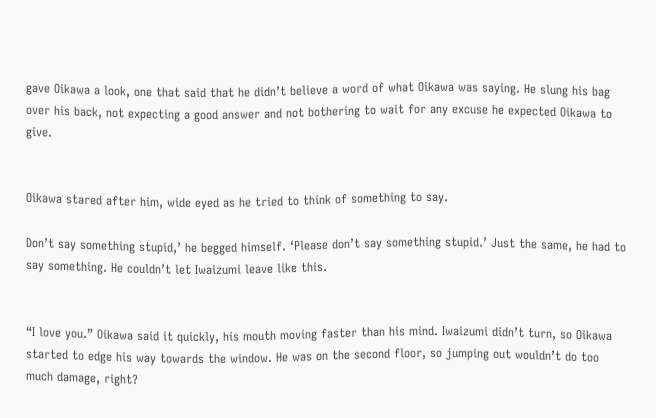gave Oikawa a look, one that said that he didn’t believe a word of what Oikawa was saying. He slung his bag over his back, not expecting a good answer and not bothering to wait for any excuse he expected Oikawa to give.


Oikawa stared after him, wide eyed as he tried to think of something to say.

Don’t say something stupid,’ he begged himself. ‘Please don’t say something stupid.’ Just the same, he had to say something. He couldn’t let Iwaizumi leave like this.


“I love you.” Oikawa said it quickly, his mouth moving faster than his mind. Iwaizumi didn’t turn, so Oikawa started to edge his way towards the window. He was on the second floor, so jumping out wouldn’t do too much damage, right?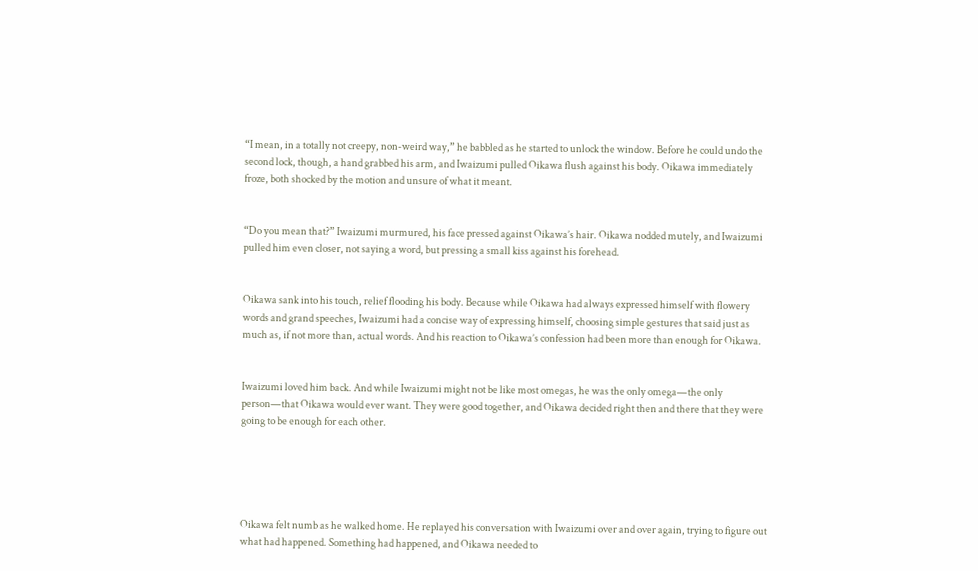“I mean, in a totally not creepy, non-weird way,” he babbled as he started to unlock the window. Before he could undo the second lock, though, a hand grabbed his arm, and Iwaizumi pulled Oikawa flush against his body. Oikawa immediately froze, both shocked by the motion and unsure of what it meant.


“Do you mean that?” Iwaizumi murmured, his face pressed against Oikawa’s hair. Oikawa nodded mutely, and Iwaizumi pulled him even closer, not saying a word, but pressing a small kiss against his forehead.


Oikawa sank into his touch, relief flooding his body. Because while Oikawa had always expressed himself with flowery words and grand speeches, Iwaizumi had a concise way of expressing himself, choosing simple gestures that said just as much as, if not more than, actual words. And his reaction to Oikawa’s confession had been more than enough for Oikawa.


Iwaizumi loved him back. And while Iwaizumi might not be like most omegas, he was the only omega—the only person—that Oikawa would ever want. They were good together, and Oikawa decided right then and there that they were going to be enough for each other.





Oikawa felt numb as he walked home. He replayed his conversation with Iwaizumi over and over again, trying to figure out what had happened. Something had happened, and Oikawa needed to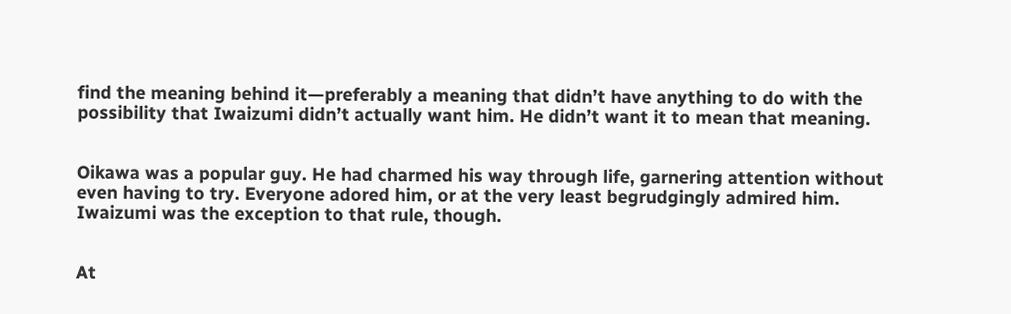find the meaning behind it—preferably a meaning that didn’t have anything to do with the possibility that Iwaizumi didn’t actually want him. He didn’t want it to mean that meaning.


Oikawa was a popular guy. He had charmed his way through life, garnering attention without even having to try. Everyone adored him, or at the very least begrudgingly admired him. Iwaizumi was the exception to that rule, though.


At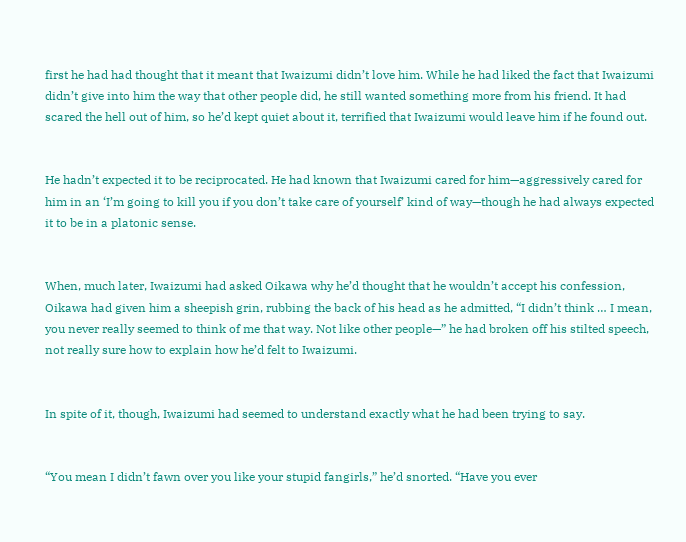first he had had thought that it meant that Iwaizumi didn’t love him. While he had liked the fact that Iwaizumi didn’t give into him the way that other people did, he still wanted something more from his friend. It had scared the hell out of him, so he’d kept quiet about it, terrified that Iwaizumi would leave him if he found out.


He hadn’t expected it to be reciprocated. He had known that Iwaizumi cared for him—aggressively cared for him in an ‘I’m going to kill you if you don’t take care of yourself’ kind of way—though he had always expected it to be in a platonic sense.


When, much later, Iwaizumi had asked Oikawa why he’d thought that he wouldn’t accept his confession, Oikawa had given him a sheepish grin, rubbing the back of his head as he admitted, “I didn’t think … I mean, you never really seemed to think of me that way. Not like other people—” he had broken off his stilted speech, not really sure how to explain how he’d felt to Iwaizumi.


In spite of it, though, Iwaizumi had seemed to understand exactly what he had been trying to say.


“You mean I didn’t fawn over you like your stupid fangirls,” he’d snorted. “Have you ever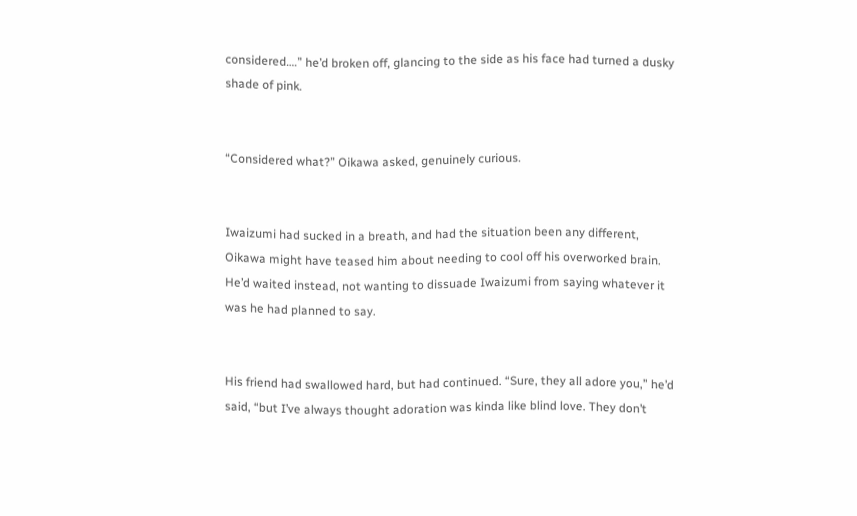considered….” he’d broken off, glancing to the side as his face had turned a dusky shade of pink.


“Considered what?” Oikawa asked, genuinely curious.


Iwaizumi had sucked in a breath, and had the situation been any different, Oikawa might have teased him about needing to cool off his overworked brain. He’d waited instead, not wanting to dissuade Iwaizumi from saying whatever it was he had planned to say.


His friend had swallowed hard, but had continued. “Sure, they all adore you,” he’d said, “but I’ve always thought adoration was kinda like blind love. They don’t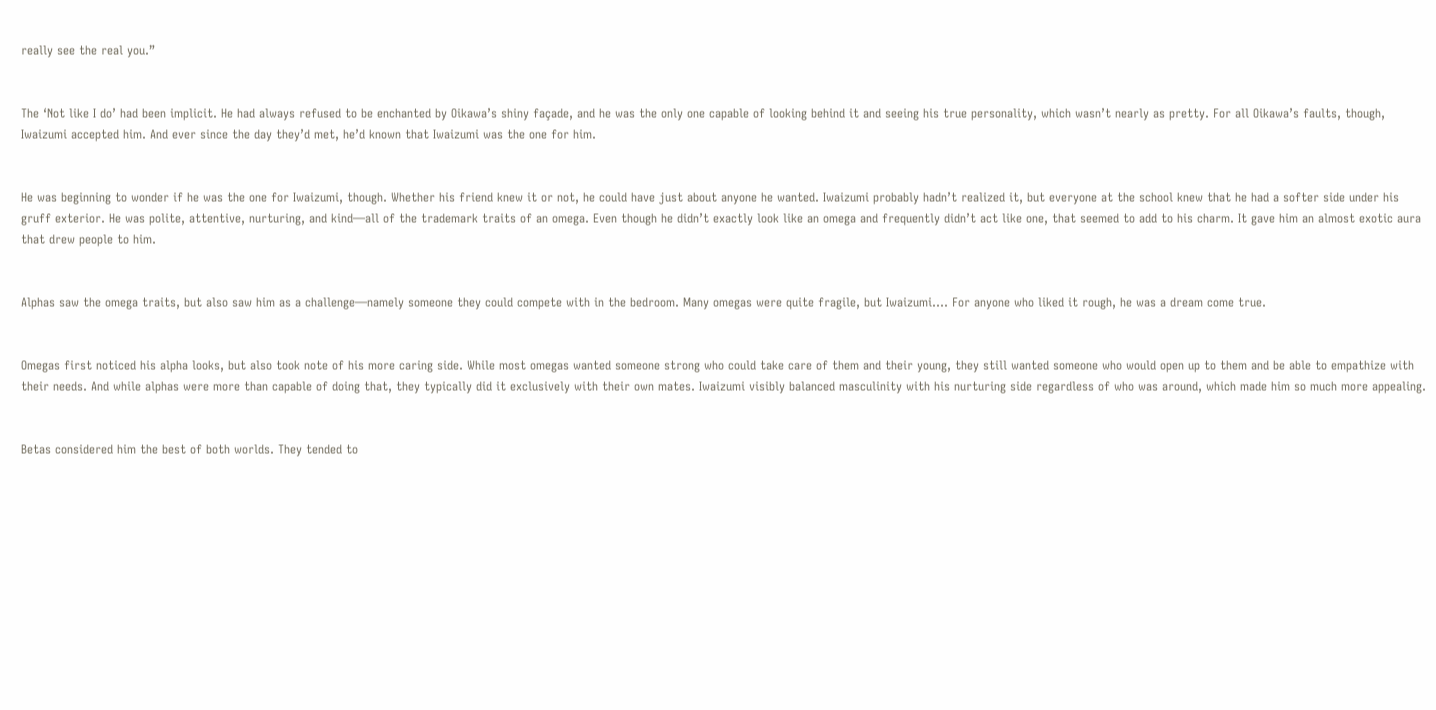really see the real you.”


The ‘Not like I do’ had been implicit. He had always refused to be enchanted by Oikawa’s shiny façade, and he was the only one capable of looking behind it and seeing his true personality, which wasn’t nearly as pretty. For all Oikawa’s faults, though, Iwaizumi accepted him. And ever since the day they’d met, he’d known that Iwaizumi was the one for him.


He was beginning to wonder if he was the one for Iwaizumi, though. Whether his friend knew it or not, he could have just about anyone he wanted. Iwaizumi probably hadn’t realized it, but everyone at the school knew that he had a softer side under his gruff exterior. He was polite, attentive, nurturing, and kind—all of the trademark traits of an omega. Even though he didn’t exactly look like an omega and frequently didn’t act like one, that seemed to add to his charm. It gave him an almost exotic aura that drew people to him.


Alphas saw the omega traits, but also saw him as a challenge—namely someone they could compete with in the bedroom. Many omegas were quite fragile, but Iwaizumi…. For anyone who liked it rough, he was a dream come true.


Omegas first noticed his alpha looks, but also took note of his more caring side. While most omegas wanted someone strong who could take care of them and their young, they still wanted someone who would open up to them and be able to empathize with their needs. And while alphas were more than capable of doing that, they typically did it exclusively with their own mates. Iwaizumi visibly balanced masculinity with his nurturing side regardless of who was around, which made him so much more appealing.


Betas considered him the best of both worlds. They tended to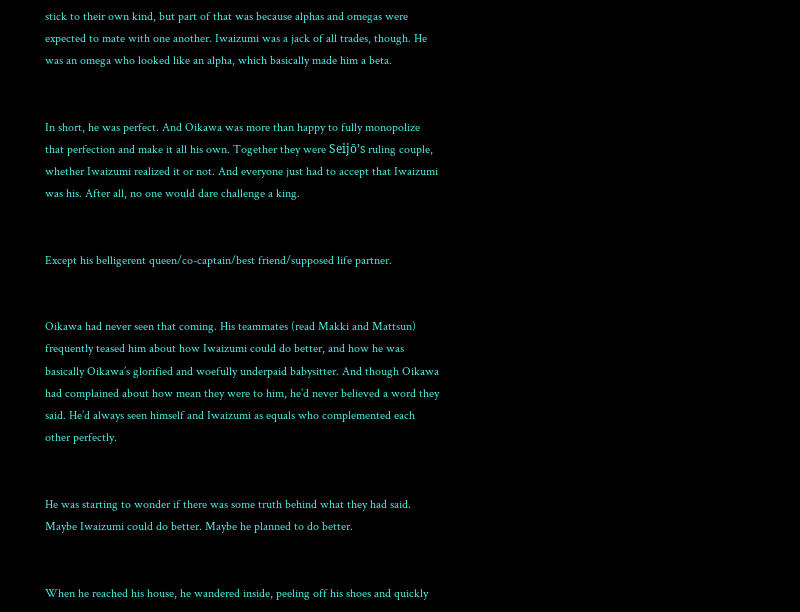stick to their own kind, but part of that was because alphas and omegas were expected to mate with one another. Iwaizumi was a jack of all trades, though. He was an omega who looked like an alpha, which basically made him a beta.


In short, he was perfect. And Oikawa was more than happy to fully monopolize that perfection and make it all his own. Together they were Seijō’s ruling couple, whether Iwaizumi realized it or not. And everyone just had to accept that Iwaizumi was his. After all, no one would dare challenge a king.


Except his belligerent queen/co-captain/best friend/supposed life partner.


Oikawa had never seen that coming. His teammates (read Makki and Mattsun) frequently teased him about how Iwaizumi could do better, and how he was basically Oikawa’s glorified and woefully underpaid babysitter. And though Oikawa had complained about how mean they were to him, he’d never believed a word they said. He’d always seen himself and Iwaizumi as equals who complemented each other perfectly.


He was starting to wonder if there was some truth behind what they had said. Maybe Iwaizumi could do better. Maybe he planned to do better.


When he reached his house, he wandered inside, peeling off his shoes and quickly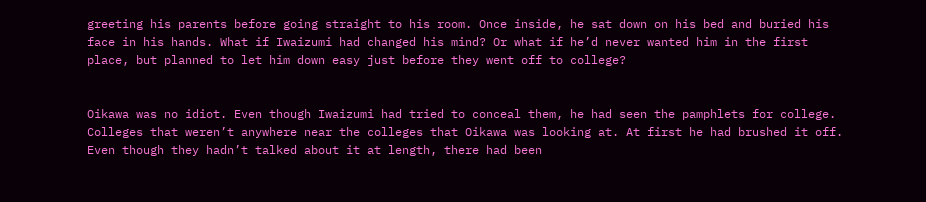greeting his parents before going straight to his room. Once inside, he sat down on his bed and buried his face in his hands. What if Iwaizumi had changed his mind? Or what if he’d never wanted him in the first place, but planned to let him down easy just before they went off to college?


Oikawa was no idiot. Even though Iwaizumi had tried to conceal them, he had seen the pamphlets for college. Colleges that weren’t anywhere near the colleges that Oikawa was looking at. At first he had brushed it off. Even though they hadn’t talked about it at length, there had been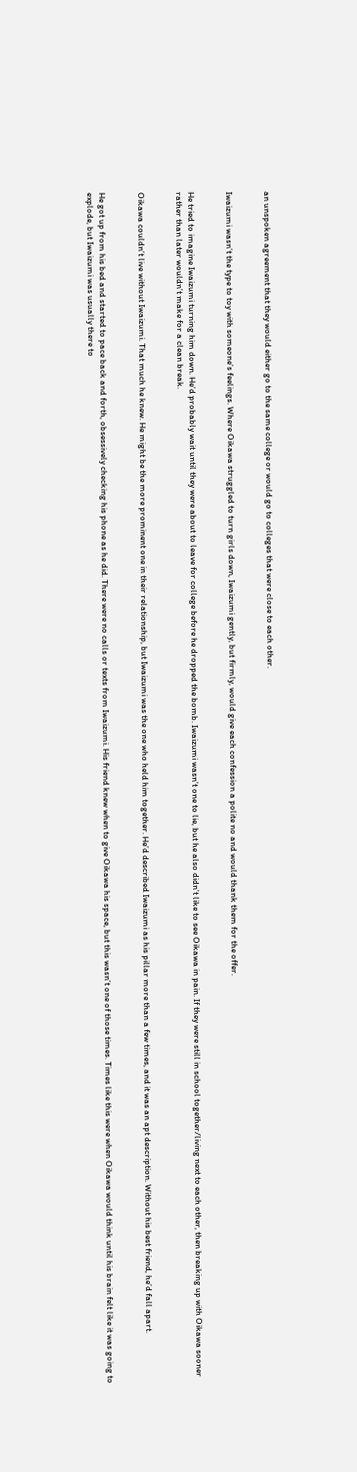an unspoken agreement that they would either go to the same college or would go to colleges that were close to each other.


Iwaizumi wasn’t the type to toy with someone’s feelings. Where Oikawa struggled to turn girls down, Iwaizumi gently, but firmly, would give each confession a polite no and would thank them for the offer.


He tried to imagine Iwaizumi turning him down. He’d probably wait until they were about to leave for college before he dropped the bomb. Iwaizumi wasn’t one to lie, but he also didn’t like to see Oikawa in pain. If they were still in school together/living next to each other, then breaking up with Oikawa sooner rather than later wouldn’t make for a clean break.


Oikawa couldn’t live without Iwaizumi. That much he knew. He might be the more prominent one in their relationship, but Iwaizumi was the one who held him together. He’d described Iwaizumi as his pillar more than a few times, and it was an apt description. Without his best friend, he’d fall apart.


He got up from his bed and started to pace back and forth, obsessively checking his phone as he did. There were no calls or texts from Iwaizumi. His friend knew when to give Oikawa his space, but this wasn’t one of those times. Times like this were when Oikawa would think until his brain felt like it was going to explode, but Iwaizumi was usually there to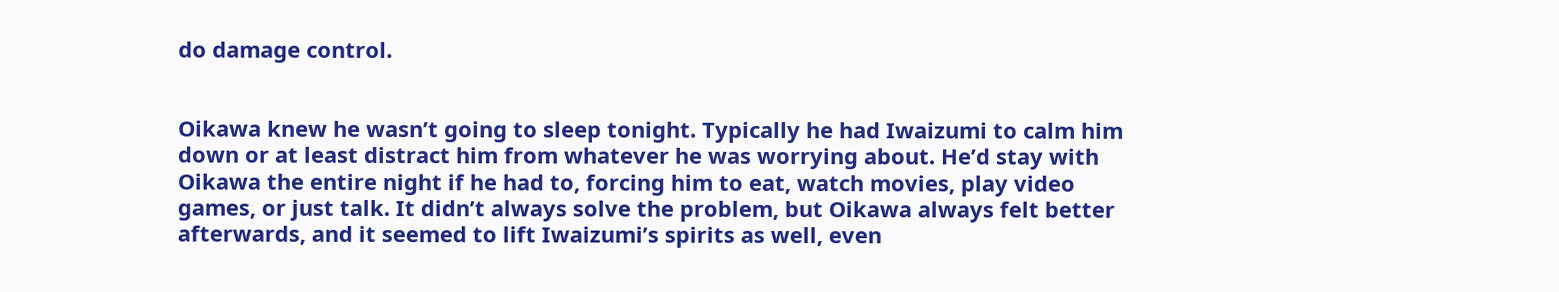do damage control.


Oikawa knew he wasn’t going to sleep tonight. Typically he had Iwaizumi to calm him down or at least distract him from whatever he was worrying about. He’d stay with Oikawa the entire night if he had to, forcing him to eat, watch movies, play video games, or just talk. It didn’t always solve the problem, but Oikawa always felt better afterwards, and it seemed to lift Iwaizumi’s spirits as well, even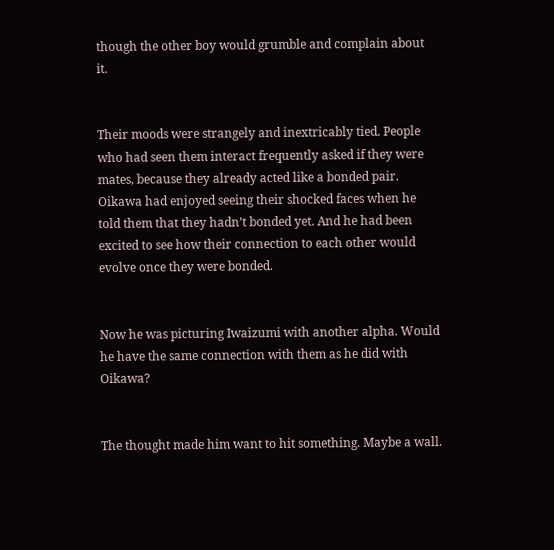though the other boy would grumble and complain about it.


Their moods were strangely and inextricably tied. People who had seen them interact frequently asked if they were mates, because they already acted like a bonded pair. Oikawa had enjoyed seeing their shocked faces when he told them that they hadn’t bonded yet. And he had been excited to see how their connection to each other would evolve once they were bonded.


Now he was picturing Iwaizumi with another alpha. Would he have the same connection with them as he did with Oikawa?


The thought made him want to hit something. Maybe a wall.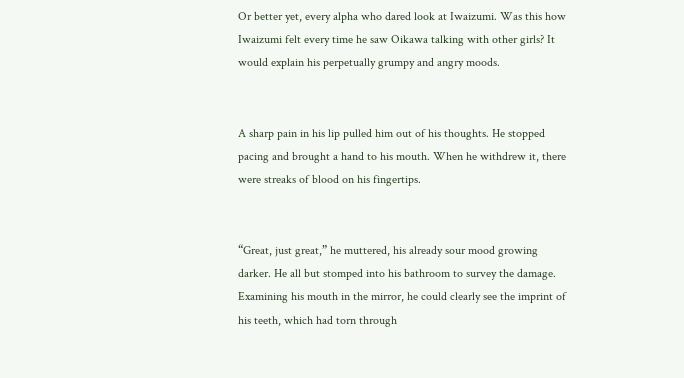Or better yet, every alpha who dared look at Iwaizumi. Was this how Iwaizumi felt every time he saw Oikawa talking with other girls? It would explain his perpetually grumpy and angry moods.


A sharp pain in his lip pulled him out of his thoughts. He stopped pacing and brought a hand to his mouth. When he withdrew it, there were streaks of blood on his fingertips.


“Great, just great,” he muttered, his already sour mood growing darker. He all but stomped into his bathroom to survey the damage. Examining his mouth in the mirror, he could clearly see the imprint of his teeth, which had torn through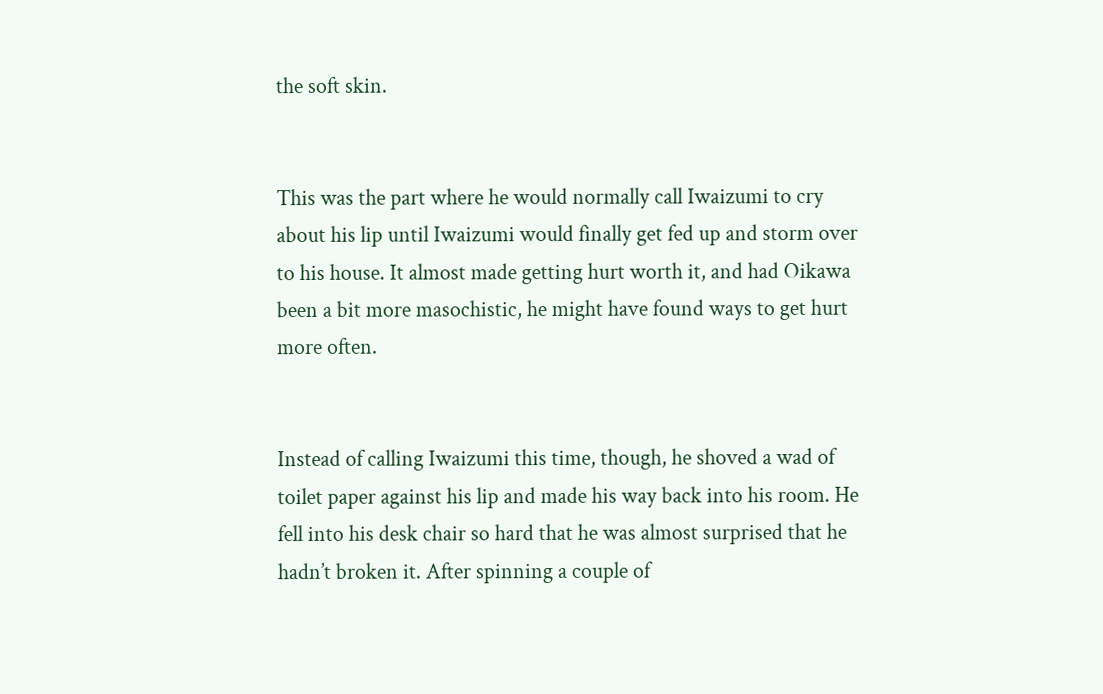the soft skin.


This was the part where he would normally call Iwaizumi to cry about his lip until Iwaizumi would finally get fed up and storm over to his house. It almost made getting hurt worth it, and had Oikawa been a bit more masochistic, he might have found ways to get hurt more often.


Instead of calling Iwaizumi this time, though, he shoved a wad of toilet paper against his lip and made his way back into his room. He fell into his desk chair so hard that he was almost surprised that he hadn’t broken it. After spinning a couple of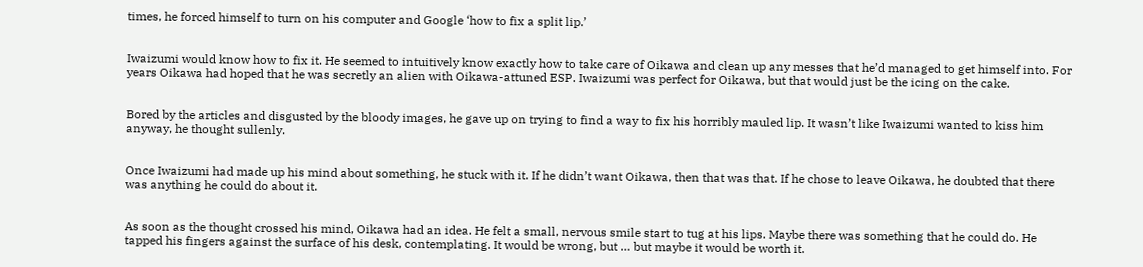times, he forced himself to turn on his computer and Google ‘how to fix a split lip.’


Iwaizumi would know how to fix it. He seemed to intuitively know exactly how to take care of Oikawa and clean up any messes that he’d managed to get himself into. For years Oikawa had hoped that he was secretly an alien with Oikawa-attuned ESP. Iwaizumi was perfect for Oikawa, but that would just be the icing on the cake.


Bored by the articles and disgusted by the bloody images, he gave up on trying to find a way to fix his horribly mauled lip. It wasn’t like Iwaizumi wanted to kiss him anyway, he thought sullenly.


Once Iwaizumi had made up his mind about something, he stuck with it. If he didn’t want Oikawa, then that was that. If he chose to leave Oikawa, he doubted that there was anything he could do about it.


As soon as the thought crossed his mind, Oikawa had an idea. He felt a small, nervous smile start to tug at his lips. Maybe there was something that he could do. He tapped his fingers against the surface of his desk, contemplating. It would be wrong, but … but maybe it would be worth it.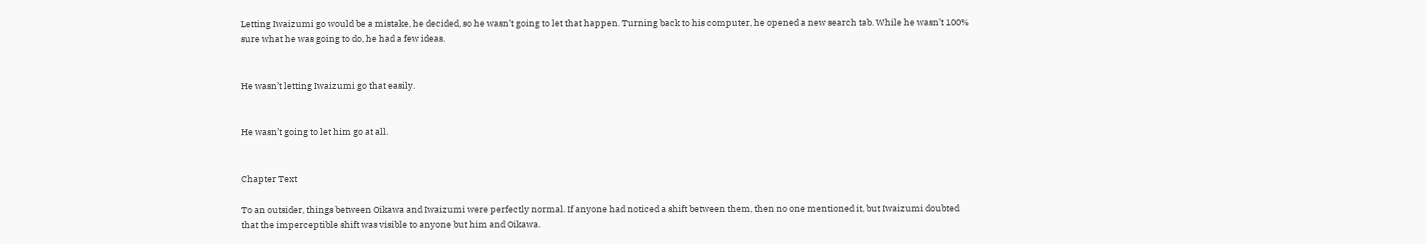Letting Iwaizumi go would be a mistake, he decided, so he wasn’t going to let that happen. Turning back to his computer, he opened a new search tab. While he wasn’t 100% sure what he was going to do, he had a few ideas.


He wasn’t letting Iwaizumi go that easily.


He wasn’t going to let him go at all.


Chapter Text

To an outsider, things between Oikawa and Iwaizumi were perfectly normal. If anyone had noticed a shift between them, then no one mentioned it, but Iwaizumi doubted that the imperceptible shift was visible to anyone but him and Oikawa.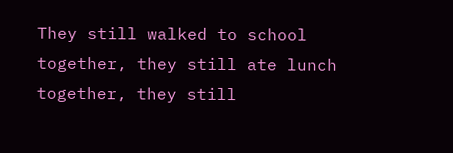They still walked to school together, they still ate lunch together, they still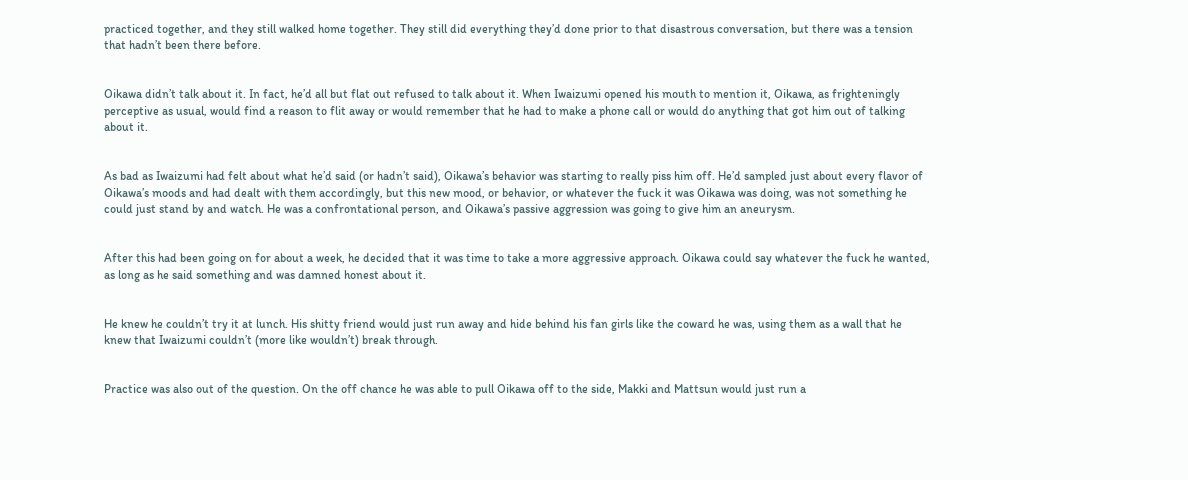practiced together, and they still walked home together. They still did everything they’d done prior to that disastrous conversation, but there was a tension that hadn’t been there before.


Oikawa didn’t talk about it. In fact, he’d all but flat out refused to talk about it. When Iwaizumi opened his mouth to mention it, Oikawa, as frighteningly perceptive as usual, would find a reason to flit away or would remember that he had to make a phone call or would do anything that got him out of talking about it.


As bad as Iwaizumi had felt about what he’d said (or hadn’t said), Oikawa’s behavior was starting to really piss him off. He’d sampled just about every flavor of Oikawa’s moods and had dealt with them accordingly, but this new mood, or behavior, or whatever the fuck it was Oikawa was doing, was not something he could just stand by and watch. He was a confrontational person, and Oikawa’s passive aggression was going to give him an aneurysm.


After this had been going on for about a week, he decided that it was time to take a more aggressive approach. Oikawa could say whatever the fuck he wanted, as long as he said something and was damned honest about it.


He knew he couldn’t try it at lunch. His shitty friend would just run away and hide behind his fan girls like the coward he was, using them as a wall that he knew that Iwaizumi couldn’t (more like wouldn’t) break through.


Practice was also out of the question. On the off chance he was able to pull Oikawa off to the side, Makki and Mattsun would just run a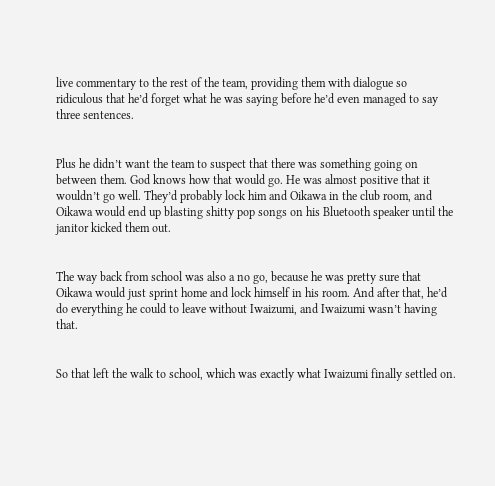live commentary to the rest of the team, providing them with dialogue so ridiculous that he’d forget what he was saying before he’d even managed to say three sentences.


Plus he didn’t want the team to suspect that there was something going on between them. God knows how that would go. He was almost positive that it wouldn’t go well. They’d probably lock him and Oikawa in the club room, and Oikawa would end up blasting shitty pop songs on his Bluetooth speaker until the janitor kicked them out.


The way back from school was also a no go, because he was pretty sure that Oikawa would just sprint home and lock himself in his room. And after that, he’d do everything he could to leave without Iwaizumi, and Iwaizumi wasn’t having that.


So that left the walk to school, which was exactly what Iwaizumi finally settled on.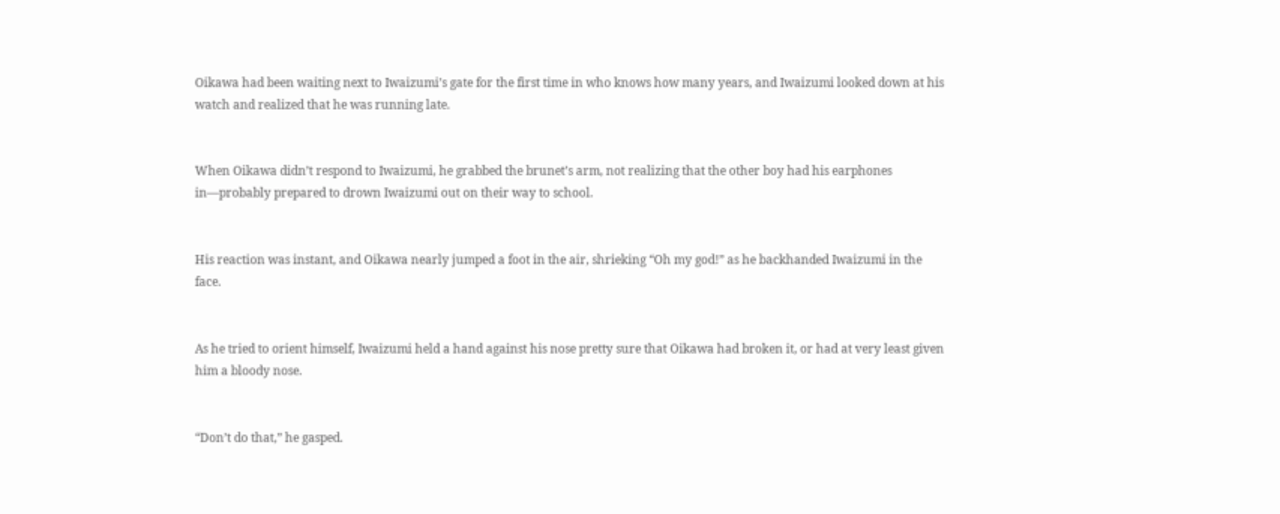Oikawa had been waiting next to Iwaizumi’s gate for the first time in who knows how many years, and Iwaizumi looked down at his watch and realized that he was running late.


When Oikawa didn’t respond to Iwaizumi, he grabbed the brunet’s arm, not realizing that the other boy had his earphones in—probably prepared to drown Iwaizumi out on their way to school.


His reaction was instant, and Oikawa nearly jumped a foot in the air, shrieking “Oh my god!” as he backhanded Iwaizumi in the face.


As he tried to orient himself, Iwaizumi held a hand against his nose pretty sure that Oikawa had broken it, or had at very least given him a bloody nose.


“Don’t do that,” he gasped.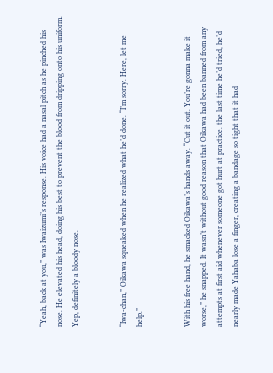“Yeah, back at you,” was Iwaizumi’s response. His voice had a nasal pitch as he pinched his nose. He elevated his head, doing his best to prevent the blood from dripping onto his uniform. Yep, definitely a bloody nose.


“Iwa-chan,” Oikawa squeaked when he realized what he’d done. “I’m sorry. Here, let me help.”


With his free hand, he smacked Oikawa’s hands away. “Cut it out. You’re gonna make it worse,” he snapped. It wasn’t without good reason that Oikawa had been banned from any attempts at first aid whenever someone got hurt at practice. the last time he’d tried, he’d nearly made Yahaba lose a finger, creating a bandage so tight that it had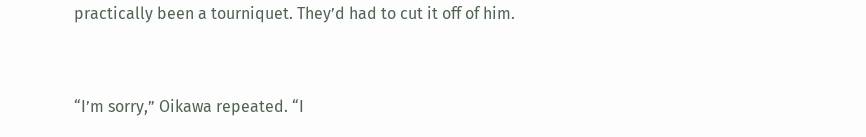practically been a tourniquet. They’d had to cut it off of him.


“I’m sorry,” Oikawa repeated. “I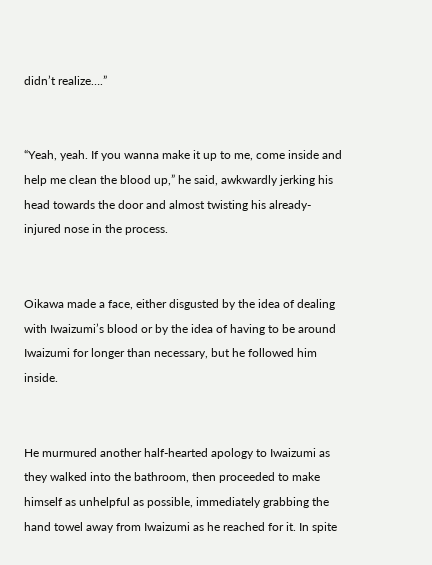didn’t realize….”


“Yeah, yeah. If you wanna make it up to me, come inside and help me clean the blood up,” he said, awkwardly jerking his head towards the door and almost twisting his already-injured nose in the process.


Oikawa made a face, either disgusted by the idea of dealing with Iwaizumi’s blood or by the idea of having to be around Iwaizumi for longer than necessary, but he followed him inside.


He murmured another half-hearted apology to Iwaizumi as they walked into the bathroom, then proceeded to make himself as unhelpful as possible, immediately grabbing the hand towel away from Iwaizumi as he reached for it. In spite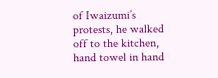of Iwaizumi’s protests, he walked off to the kitchen, hand towel in hand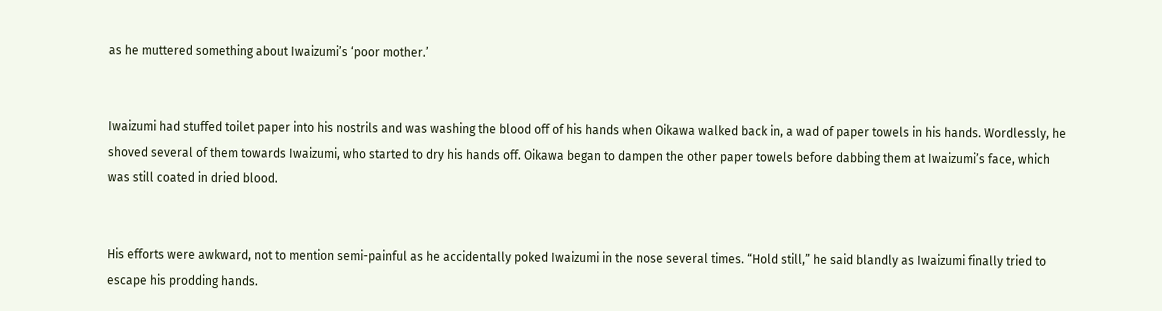as he muttered something about Iwaizumi’s ‘poor mother.’


Iwaizumi had stuffed toilet paper into his nostrils and was washing the blood off of his hands when Oikawa walked back in, a wad of paper towels in his hands. Wordlessly, he shoved several of them towards Iwaizumi, who started to dry his hands off. Oikawa began to dampen the other paper towels before dabbing them at Iwaizumi’s face, which was still coated in dried blood.


His efforts were awkward, not to mention semi-painful as he accidentally poked Iwaizumi in the nose several times. “Hold still,” he said blandly as Iwaizumi finally tried to escape his prodding hands.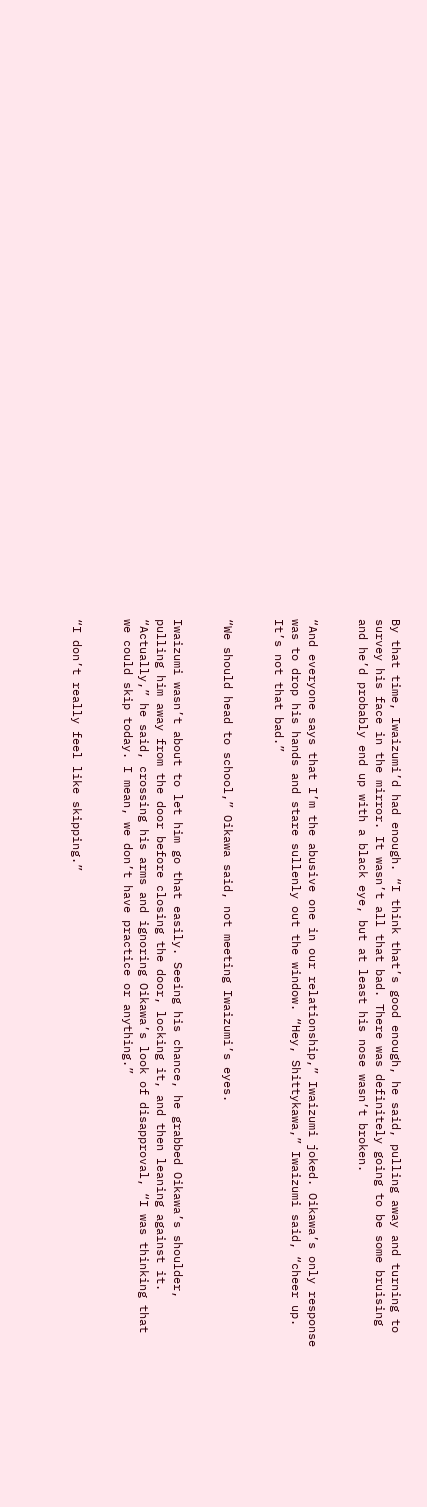By that time, Iwaizumi’d had enough. “I think that’s good enough, he said, pulling away and turning to survey his face in the mirror. It wasn’t all that bad. There was definitely going to be some bruising and he’d probably end up with a black eye, but at least his nose wasn’t broken.


“And everyone says that I’m the abusive one in our relationship,” Iwaizumi joked. Oikawa’s only response was to drop his hands and stare sullenly out the window. “Hey, Shittykawa,” Iwaizumi said, “cheer up. It’s not that bad.”


“We should head to school,” Oikawa said, not meeting Iwaizumi’s eyes.


Iwaizumi wasn’t about to let him go that easily. Seeing his chance, he grabbed Oikawa’s shoulder, pulling him away from the door before closing the door, locking it, and then leaning against it. “Actually,” he said, crossing his arms and ignoring Oikawa’s look of disapproval, “I was thinking that we could skip today. I mean, we don’t have practice or anything.”


“I don’t really feel like skipping.”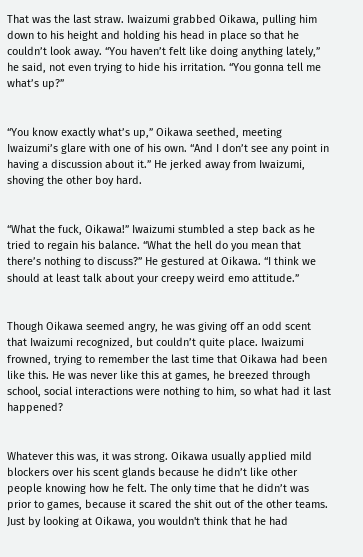That was the last straw. Iwaizumi grabbed Oikawa, pulling him down to his height and holding his head in place so that he couldn’t look away. “You haven’t felt like doing anything lately,” he said, not even trying to hide his irritation. “You gonna tell me what’s up?”


“You know exactly what’s up,” Oikawa seethed, meeting Iwaizumi’s glare with one of his own. “And I don’t see any point in having a discussion about it.” He jerked away from Iwaizumi, shoving the other boy hard.


“What the fuck, Oikawa!” Iwaizumi stumbled a step back as he tried to regain his balance. “What the hell do you mean that there’s nothing to discuss?” He gestured at Oikawa. “I think we should at least talk about your creepy weird emo attitude.”


Though Oikawa seemed angry, he was giving off an odd scent that Iwaizumi recognized, but couldn’t quite place. Iwaizumi frowned, trying to remember the last time that Oikawa had been like this. He was never like this at games, he breezed through school, social interactions were nothing to him, so what had it last happened?


Whatever this was, it was strong. Oikawa usually applied mild blockers over his scent glands because he didn’t like other people knowing how he felt. The only time that he didn’t was prior to games, because it scared the shit out of the other teams. Just by looking at Oikawa, you wouldn't think that he had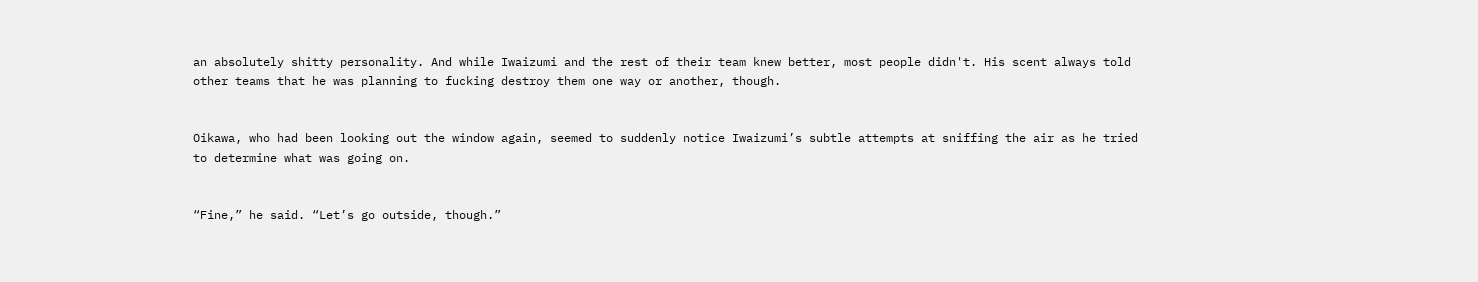an absolutely shitty personality. And while Iwaizumi and the rest of their team knew better, most people didn't. His scent always told other teams that he was planning to fucking destroy them one way or another, though.


Oikawa, who had been looking out the window again, seemed to suddenly notice Iwaizumi’s subtle attempts at sniffing the air as he tried to determine what was going on.


“Fine,” he said. “Let’s go outside, though.”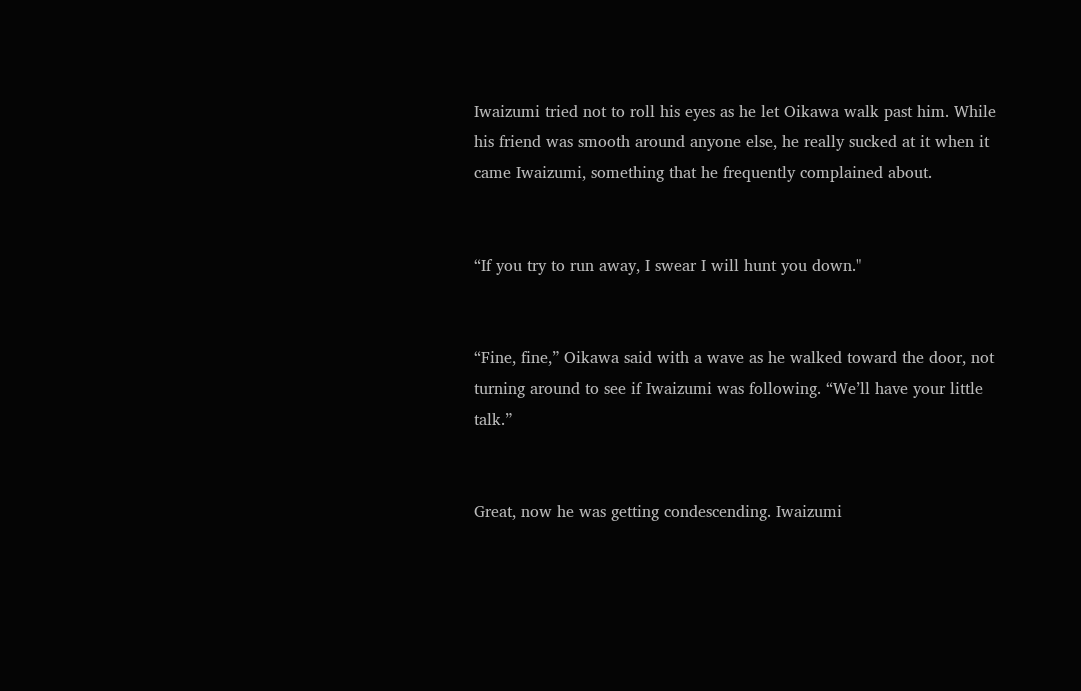Iwaizumi tried not to roll his eyes as he let Oikawa walk past him. While his friend was smooth around anyone else, he really sucked at it when it came Iwaizumi, something that he frequently complained about.


“If you try to run away, I swear I will hunt you down."


“Fine, fine,” Oikawa said with a wave as he walked toward the door, not turning around to see if Iwaizumi was following. “We’ll have your little talk.”


Great, now he was getting condescending. Iwaizumi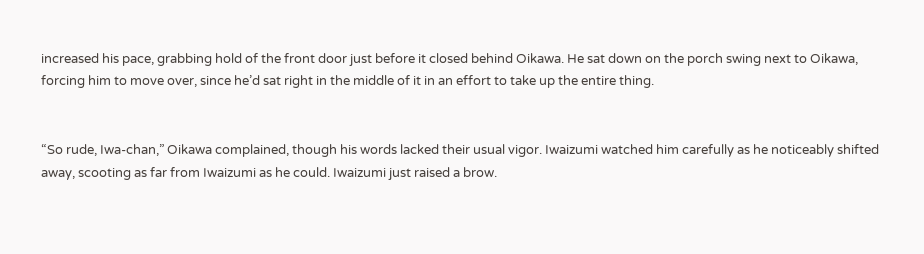increased his pace, grabbing hold of the front door just before it closed behind Oikawa. He sat down on the porch swing next to Oikawa, forcing him to move over, since he’d sat right in the middle of it in an effort to take up the entire thing.


“So rude, Iwa-chan,” Oikawa complained, though his words lacked their usual vigor. Iwaizumi watched him carefully as he noticeably shifted away, scooting as far from Iwaizumi as he could. Iwaizumi just raised a brow.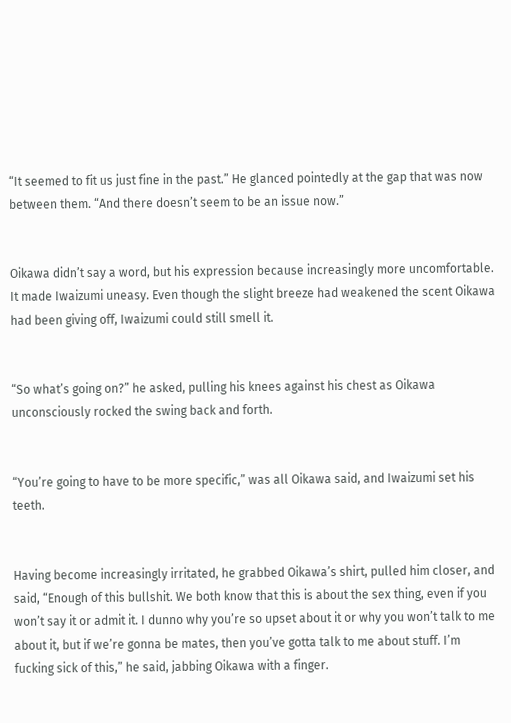“It seemed to fit us just fine in the past.” He glanced pointedly at the gap that was now between them. “And there doesn’t seem to be an issue now.”


Oikawa didn’t say a word, but his expression because increasingly more uncomfortable. It made Iwaizumi uneasy. Even though the slight breeze had weakened the scent Oikawa had been giving off, Iwaizumi could still smell it.


“So what’s going on?” he asked, pulling his knees against his chest as Oikawa unconsciously rocked the swing back and forth.


“You’re going to have to be more specific,” was all Oikawa said, and Iwaizumi set his teeth.


Having become increasingly irritated, he grabbed Oikawa’s shirt, pulled him closer, and said, “Enough of this bullshit. We both know that this is about the sex thing, even if you won’t say it or admit it. I dunno why you’re so upset about it or why you won’t talk to me about it, but if we’re gonna be mates, then you’ve gotta talk to me about stuff. I’m fucking sick of this,” he said, jabbing Oikawa with a finger.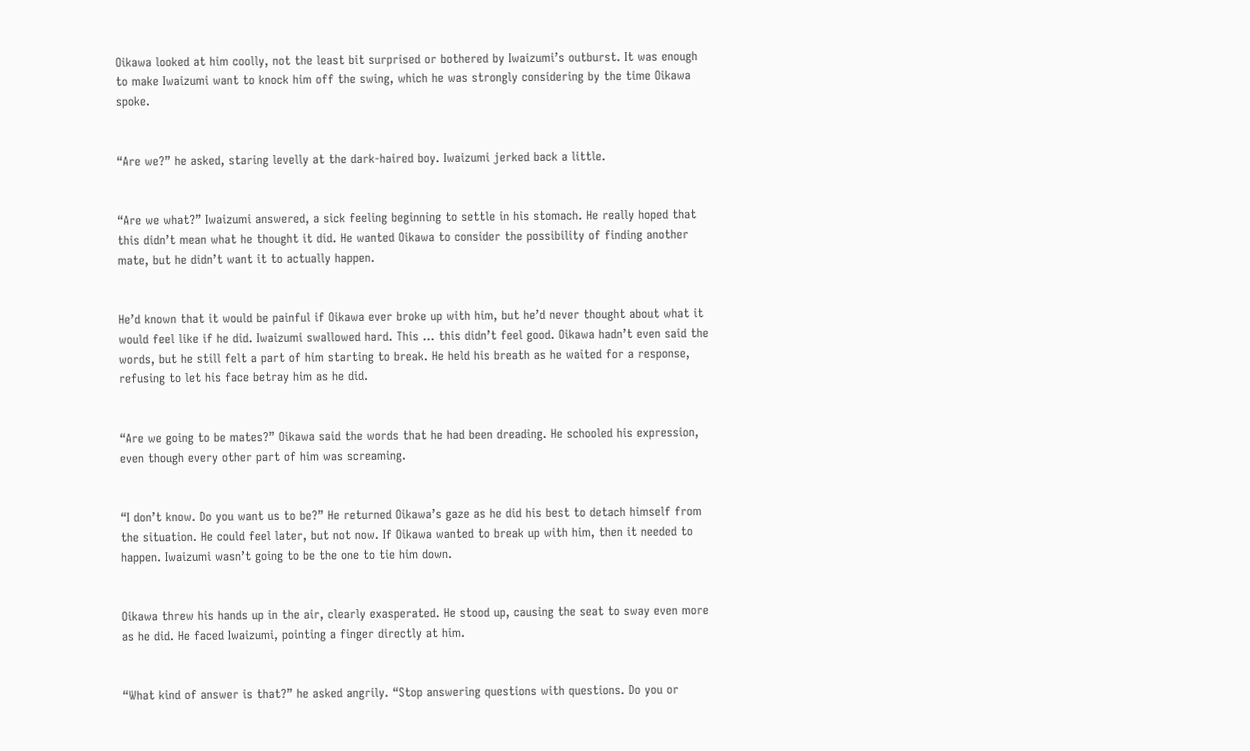Oikawa looked at him coolly, not the least bit surprised or bothered by Iwaizumi’s outburst. It was enough to make Iwaizumi want to knock him off the swing, which he was strongly considering by the time Oikawa spoke.


“Are we?” he asked, staring levelly at the dark-haired boy. Iwaizumi jerked back a little.


“Are we what?” Iwaizumi answered, a sick feeling beginning to settle in his stomach. He really hoped that this didn’t mean what he thought it did. He wanted Oikawa to consider the possibility of finding another mate, but he didn’t want it to actually happen.


He’d known that it would be painful if Oikawa ever broke up with him, but he’d never thought about what it would feel like if he did. Iwaizumi swallowed hard. This … this didn’t feel good. Oikawa hadn’t even said the words, but he still felt a part of him starting to break. He held his breath as he waited for a response, refusing to let his face betray him as he did.


“Are we going to be mates?” Oikawa said the words that he had been dreading. He schooled his expression, even though every other part of him was screaming.


“I don’t know. Do you want us to be?” He returned Oikawa’s gaze as he did his best to detach himself from the situation. He could feel later, but not now. If Oikawa wanted to break up with him, then it needed to happen. Iwaizumi wasn’t going to be the one to tie him down.


Oikawa threw his hands up in the air, clearly exasperated. He stood up, causing the seat to sway even more as he did. He faced Iwaizumi, pointing a finger directly at him.


“What kind of answer is that?” he asked angrily. “Stop answering questions with questions. Do you or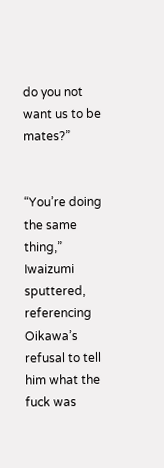do you not want us to be mates?”


“You’re doing the same thing,” Iwaizumi sputtered, referencing Oikawa’s refusal to tell him what the fuck was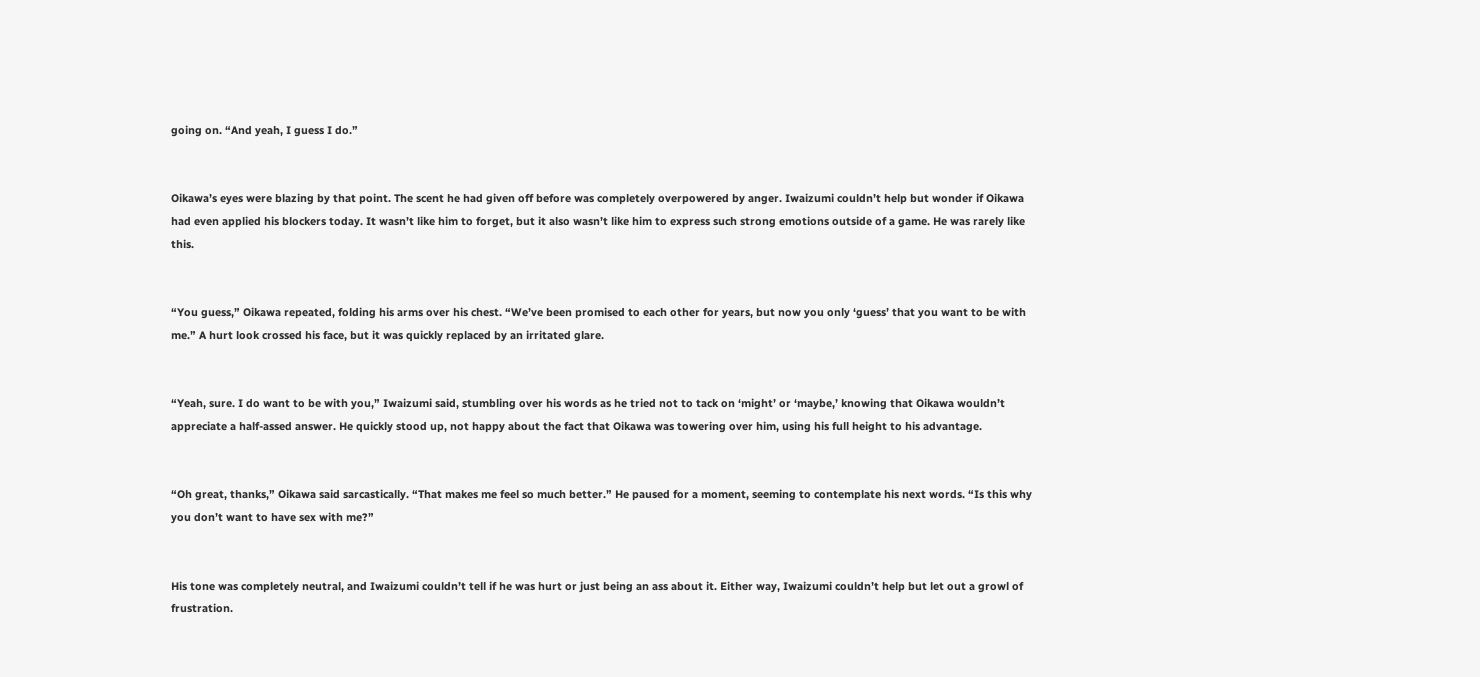going on. “And yeah, I guess I do.”


Oikawa’s eyes were blazing by that point. The scent he had given off before was completely overpowered by anger. Iwaizumi couldn’t help but wonder if Oikawa had even applied his blockers today. It wasn’t like him to forget, but it also wasn’t like him to express such strong emotions outside of a game. He was rarely like this.


“You guess,” Oikawa repeated, folding his arms over his chest. “We’ve been promised to each other for years, but now you only ‘guess’ that you want to be with me.” A hurt look crossed his face, but it was quickly replaced by an irritated glare.


“Yeah, sure. I do want to be with you,” Iwaizumi said, stumbling over his words as he tried not to tack on ‘might’ or ‘maybe,’ knowing that Oikawa wouldn’t appreciate a half-assed answer. He quickly stood up, not happy about the fact that Oikawa was towering over him, using his full height to his advantage.


“Oh great, thanks,” Oikawa said sarcastically. “That makes me feel so much better.” He paused for a moment, seeming to contemplate his next words. “Is this why you don’t want to have sex with me?”


His tone was completely neutral, and Iwaizumi couldn’t tell if he was hurt or just being an ass about it. Either way, Iwaizumi couldn’t help but let out a growl of frustration.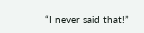“I never said that!”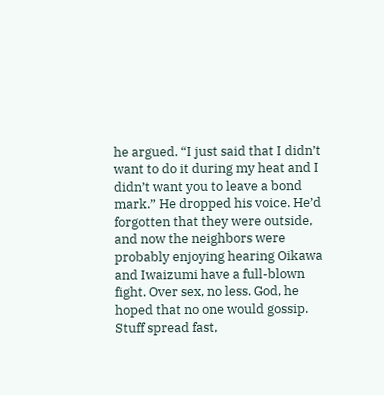he argued. “I just said that I didn’t want to do it during my heat and I didn’t want you to leave a bond mark.” He dropped his voice. He’d forgotten that they were outside, and now the neighbors were probably enjoying hearing Oikawa and Iwaizumi have a full-blown fight. Over sex, no less. God, he hoped that no one would gossip. Stuff spread fast,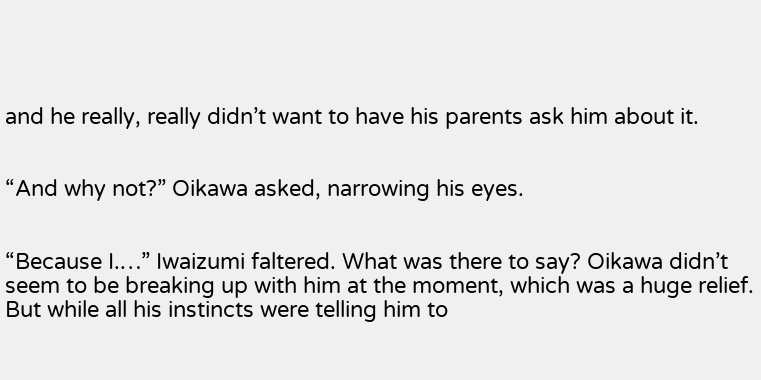and he really, really didn’t want to have his parents ask him about it.


“And why not?” Oikawa asked, narrowing his eyes.


“Because I.…” Iwaizumi faltered. What was there to say? Oikawa didn’t seem to be breaking up with him at the moment, which was a huge relief. But while all his instincts were telling him to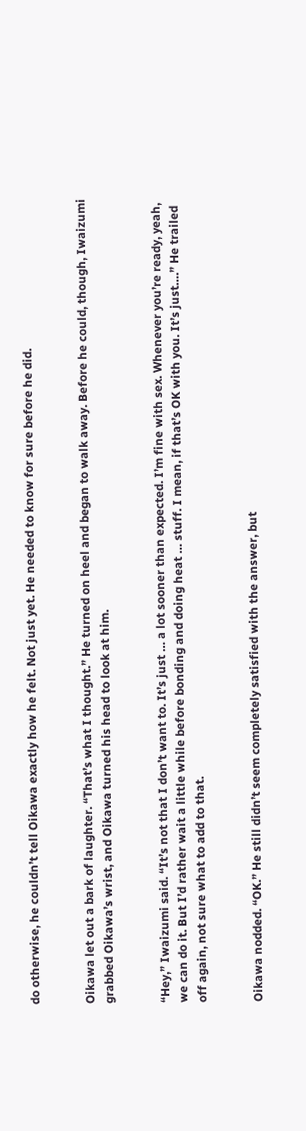do otherwise, he couldn’t tell Oikawa exactly how he felt. Not just yet. He needed to know for sure before he did.


Oikawa let out a bark of laughter. “That’s what I thought.” He turned on heel and began to walk away. Before he could, though, Iwaizumi grabbed Oikawa’s wrist, and Oikawa turned his head to look at him.


“Hey,” Iwaizumi said. “It’s not that I don’t want to. It’s just … a lot sooner than expected. I’m fine with sex. Whenever you’re ready, yeah, we can do it. But I’d rather wait a little while before bonding and doing heat … stuff. I mean, if that’s OK with you. It’s just….” He trailed off again, not sure what to add to that.


Oikawa nodded. “OK.” He still didn’t seem completely satisfied with the answer, but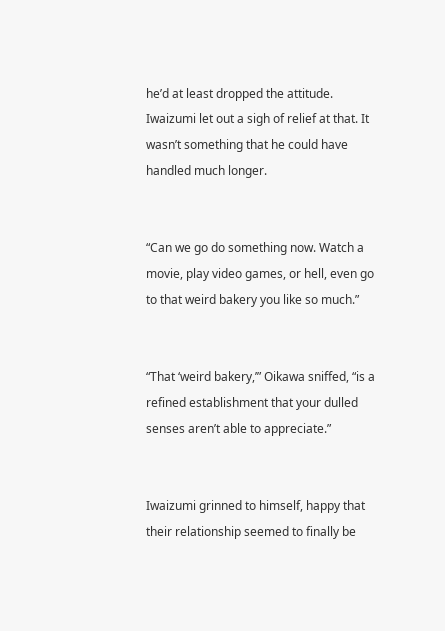he’d at least dropped the attitude. Iwaizumi let out a sigh of relief at that. It wasn’t something that he could have handled much longer.


“Can we go do something now. Watch a movie, play video games, or hell, even go to that weird bakery you like so much.”


“That ‘weird bakery,’” Oikawa sniffed, “is a refined establishment that your dulled senses aren’t able to appreciate.”


Iwaizumi grinned to himself, happy that their relationship seemed to finally be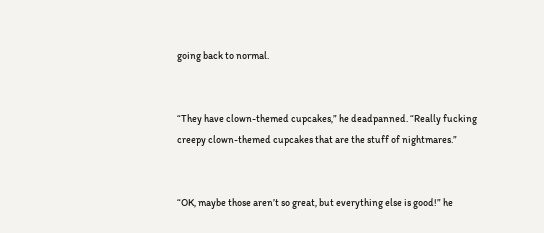going back to normal.


“They have clown-themed cupcakes,” he deadpanned. “Really fucking creepy clown-themed cupcakes that are the stuff of nightmares.”


“OK, maybe those aren’t so great, but everything else is good!” he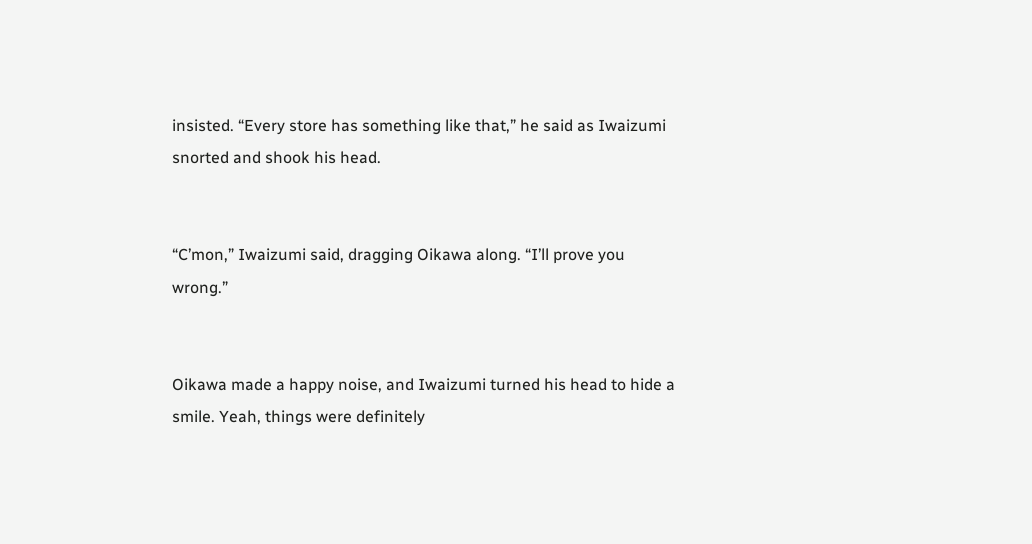insisted. “Every store has something like that,” he said as Iwaizumi snorted and shook his head.


“C’mon,” Iwaizumi said, dragging Oikawa along. “I’ll prove you wrong.”


Oikawa made a happy noise, and Iwaizumi turned his head to hide a smile. Yeah, things were definitely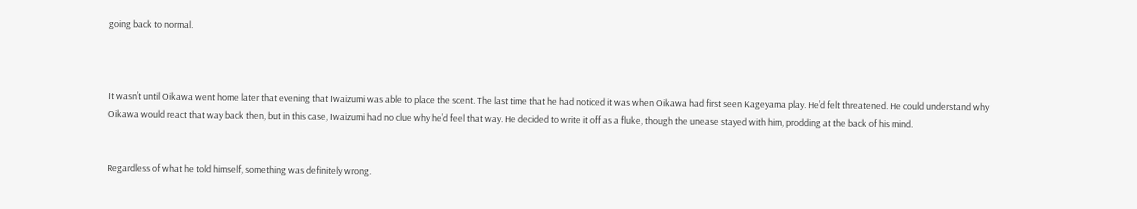going back to normal.



It wasn’t until Oikawa went home later that evening that Iwaizumi was able to place the scent. The last time that he had noticed it was when Oikawa had first seen Kageyama play. He’d felt threatened. He could understand why Oikawa would react that way back then, but in this case, Iwaizumi had no clue why he’d feel that way. He decided to write it off as a fluke, though the unease stayed with him, prodding at the back of his mind.


Regardless of what he told himself, something was definitely wrong.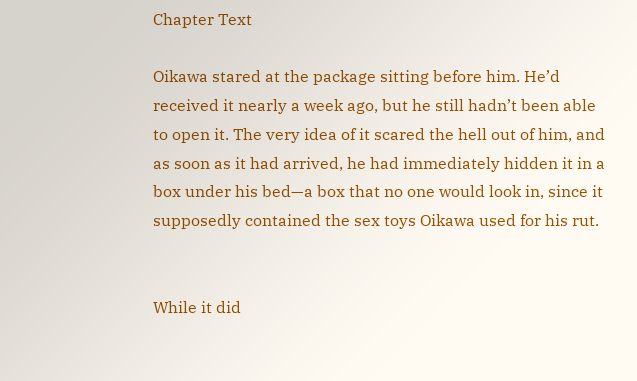Chapter Text

Oikawa stared at the package sitting before him. He’d received it nearly a week ago, but he still hadn’t been able to open it. The very idea of it scared the hell out of him, and as soon as it had arrived, he had immediately hidden it in a box under his bed—a box that no one would look in, since it supposedly contained the sex toys Oikawa used for his rut.


While it did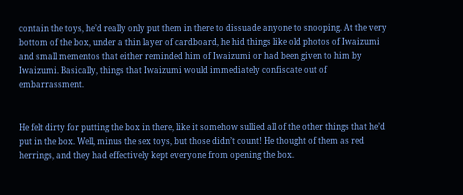contain the toys, he’d really only put them in there to dissuade anyone to snooping. At the very bottom of the box, under a thin layer of cardboard, he hid things like old photos of Iwaizumi and small mementos that either reminded him of Iwaizumi or had been given to him by Iwaizumi. Basically, things that Iwaizumi would immediately confiscate out of embarrassment.


He felt dirty for putting the box in there, like it somehow sullied all of the other things that he’d put in the box. Well, minus the sex toys, but those didn’t count! He thought of them as red herrings, and they had effectively kept everyone from opening the box.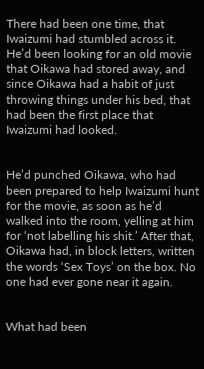There had been one time, that Iwaizumi had stumbled across it. He’d been looking for an old movie that Oikawa had stored away, and since Oikawa had a habit of just throwing things under his bed, that had been the first place that Iwaizumi had looked.


He’d punched Oikawa, who had been prepared to help Iwaizumi hunt for the movie, as soon as he’d walked into the room, yelling at him for ‘not labelling his shit.’ After that, Oikawa had, in block letters, written the words ‘Sex Toys’ on the box. No one had ever gone near it again.


What had been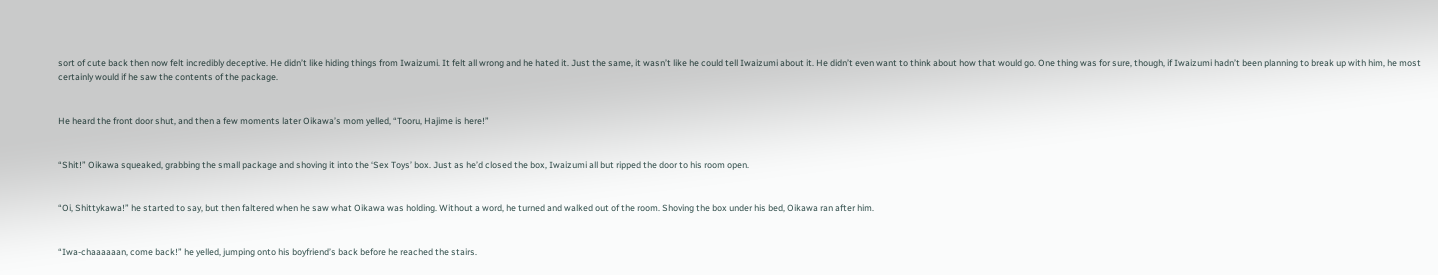sort of cute back then now felt incredibly deceptive. He didn’t like hiding things from Iwaizumi. It felt all wrong and he hated it. Just the same, it wasn’t like he could tell Iwaizumi about it. He didn’t even want to think about how that would go. One thing was for sure, though, if Iwaizumi hadn’t been planning to break up with him, he most certainly would if he saw the contents of the package.


He heard the front door shut, and then a few moments later Oikawa’s mom yelled, “Tooru, Hajime is here!”


“Shit!” Oikawa squeaked, grabbing the small package and shoving it into the ‘Sex Toys’ box. Just as he’d closed the box, Iwaizumi all but ripped the door to his room open.


“Oi, Shittykawa!” he started to say, but then faltered when he saw what Oikawa was holding. Without a word, he turned and walked out of the room. Shoving the box under his bed, Oikawa ran after him.


“Iwa-chaaaaaan, come back!” he yelled, jumping onto his boyfriend’s back before he reached the stairs.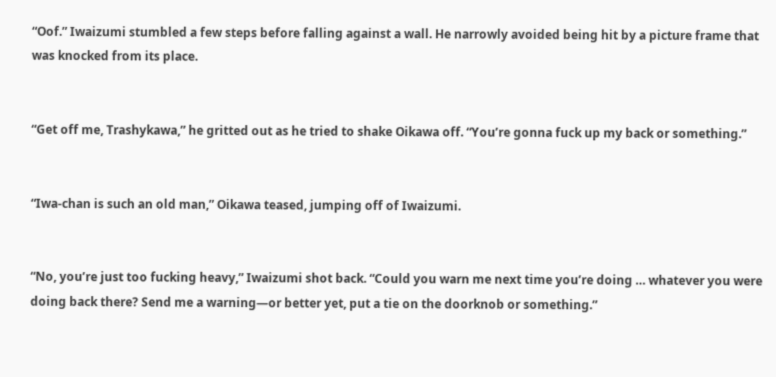“Oof.” Iwaizumi stumbled a few steps before falling against a wall. He narrowly avoided being hit by a picture frame that was knocked from its place.


“Get off me, Trashykawa,” he gritted out as he tried to shake Oikawa off. “You’re gonna fuck up my back or something.”


“Iwa-chan is such an old man,” Oikawa teased, jumping off of Iwaizumi.


“No, you’re just too fucking heavy,” Iwaizumi shot back. “Could you warn me next time you’re doing … whatever you were doing back there? Send me a warning—or better yet, put a tie on the doorknob or something.”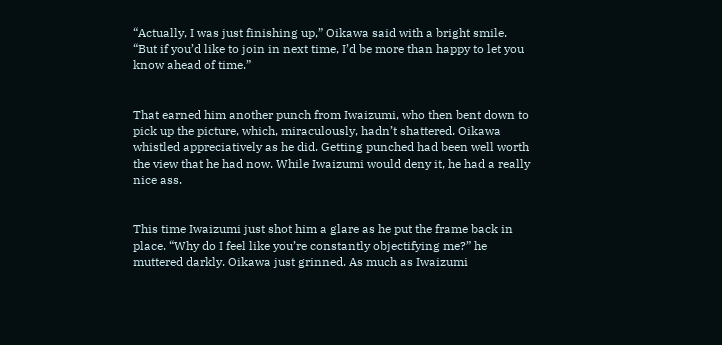“Actually, I was just finishing up,” Oikawa said with a bright smile. “But if you’d like to join in next time, I’d be more than happy to let you know ahead of time.”


That earned him another punch from Iwaizumi, who then bent down to pick up the picture, which, miraculously, hadn’t shattered. Oikawa whistled appreciatively as he did. Getting punched had been well worth the view that he had now. While Iwaizumi would deny it, he had a really nice ass.


This time Iwaizumi just shot him a glare as he put the frame back in place. “Why do I feel like you’re constantly objectifying me?” he muttered darkly. Oikawa just grinned. As much as Iwaizumi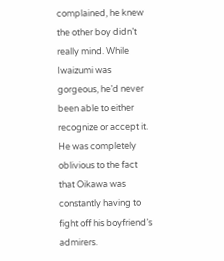complained, he knew the other boy didn’t really mind. While Iwaizumi was gorgeous, he’d never been able to either recognize or accept it. He was completely oblivious to the fact that Oikawa was constantly having to fight off his boyfriend’s admirers.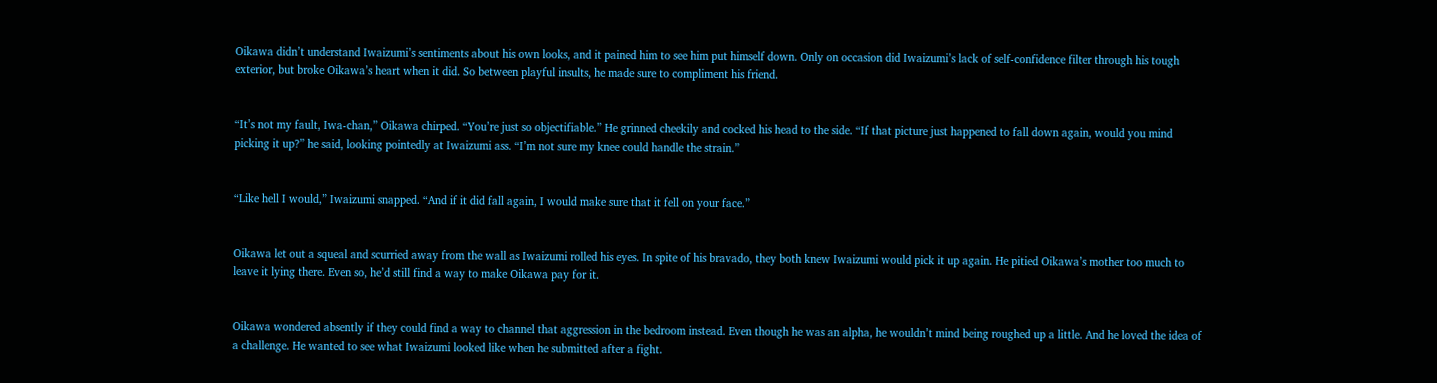Oikawa didn’t understand Iwaizumi’s sentiments about his own looks, and it pained him to see him put himself down. Only on occasion did Iwaizumi’s lack of self-confidence filter through his tough exterior, but broke Oikawa’s heart when it did. So between playful insults, he made sure to compliment his friend.


“It’s not my fault, Iwa-chan,” Oikawa chirped. “You’re just so objectifiable.” He grinned cheekily and cocked his head to the side. “If that picture just happened to fall down again, would you mind picking it up?” he said, looking pointedly at Iwaizumi ass. “I’m not sure my knee could handle the strain.”


“Like hell I would,” Iwaizumi snapped. “And if it did fall again, I would make sure that it fell on your face.”


Oikawa let out a squeal and scurried away from the wall as Iwaizumi rolled his eyes. In spite of his bravado, they both knew Iwaizumi would pick it up again. He pitied Oikawa’s mother too much to leave it lying there. Even so, he’d still find a way to make Oikawa pay for it.


Oikawa wondered absently if they could find a way to channel that aggression in the bedroom instead. Even though he was an alpha, he wouldn’t mind being roughed up a little. And he loved the idea of a challenge. He wanted to see what Iwaizumi looked like when he submitted after a fight.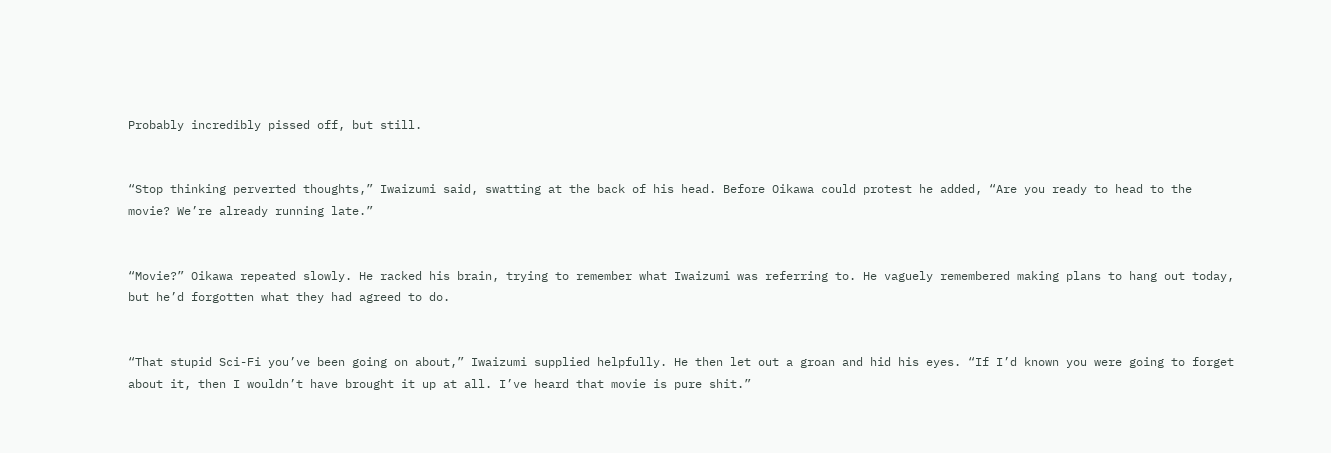Probably incredibly pissed off, but still.


“Stop thinking perverted thoughts,” Iwaizumi said, swatting at the back of his head. Before Oikawa could protest he added, “Are you ready to head to the movie? We’re already running late.”


“Movie?” Oikawa repeated slowly. He racked his brain, trying to remember what Iwaizumi was referring to. He vaguely remembered making plans to hang out today, but he’d forgotten what they had agreed to do.


“That stupid Sci-Fi you’ve been going on about,” Iwaizumi supplied helpfully. He then let out a groan and hid his eyes. “If I’d known you were going to forget about it, then I wouldn’t have brought it up at all. I’ve heard that movie is pure shit.”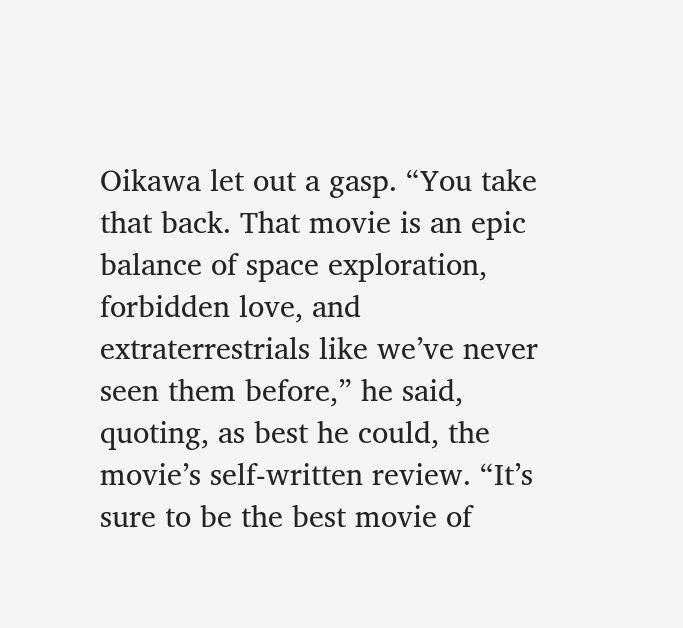Oikawa let out a gasp. “You take that back. That movie is an epic balance of space exploration, forbidden love, and extraterrestrials like we’ve never seen them before,” he said, quoting, as best he could, the movie’s self-written review. “It’s sure to be the best movie of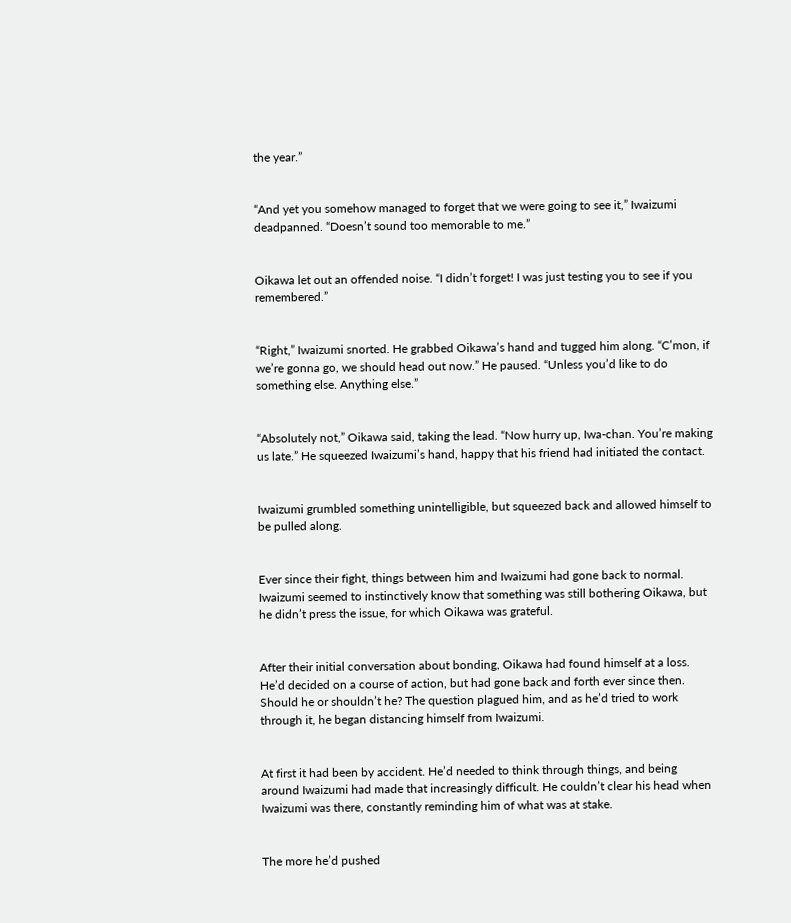the year.”


“And yet you somehow managed to forget that we were going to see it,” Iwaizumi deadpanned. “Doesn’t sound too memorable to me.”


Oikawa let out an offended noise. “I didn’t forget! I was just testing you to see if you remembered.”


“Right,” Iwaizumi snorted. He grabbed Oikawa’s hand and tugged him along. “C’mon, if we’re gonna go, we should head out now.” He paused. “Unless you’d like to do something else. Anything else.”


“Absolutely not,” Oikawa said, taking the lead. “Now hurry up, Iwa-chan. You’re making us late.” He squeezed Iwaizumi’s hand, happy that his friend had initiated the contact.


Iwaizumi grumbled something unintelligible, but squeezed back and allowed himself to be pulled along.


Ever since their fight, things between him and Iwaizumi had gone back to normal. Iwaizumi seemed to instinctively know that something was still bothering Oikawa, but he didn’t press the issue, for which Oikawa was grateful.


After their initial conversation about bonding, Oikawa had found himself at a loss. He’d decided on a course of action, but had gone back and forth ever since then. Should he or shouldn’t he? The question plagued him, and as he’d tried to work through it, he began distancing himself from Iwaizumi.


At first it had been by accident. He’d needed to think through things, and being around Iwaizumi had made that increasingly difficult. He couldn’t clear his head when Iwaizumi was there, constantly reminding him of what was at stake.


The more he’d pushed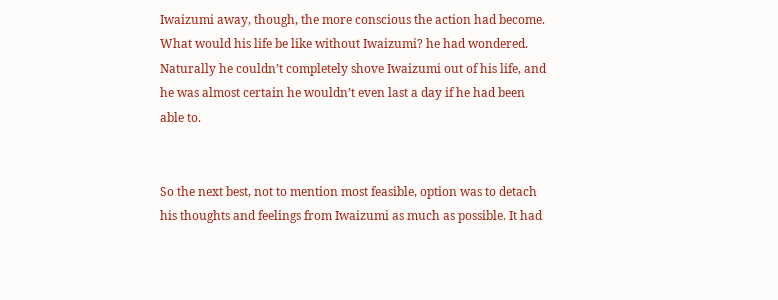Iwaizumi away, though, the more conscious the action had become. What would his life be like without Iwaizumi? he had wondered. Naturally he couldn’t completely shove Iwaizumi out of his life, and he was almost certain he wouldn’t even last a day if he had been able to.


So the next best, not to mention most feasible, option was to detach his thoughts and feelings from Iwaizumi as much as possible. It had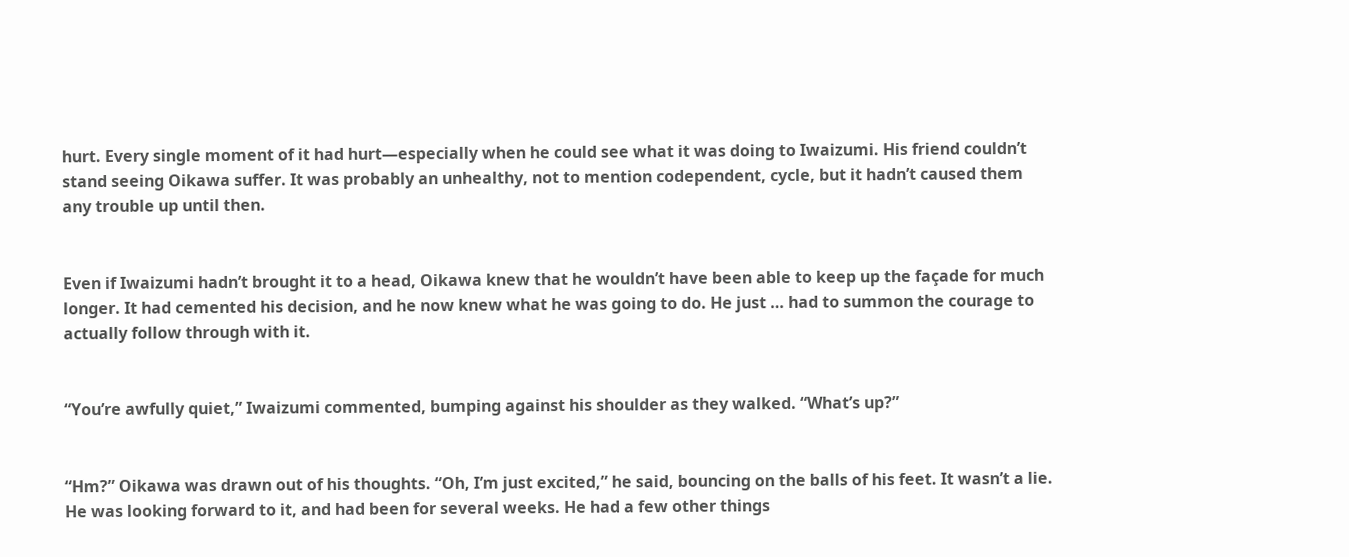hurt. Every single moment of it had hurt—especially when he could see what it was doing to Iwaizumi. His friend couldn’t stand seeing Oikawa suffer. It was probably an unhealthy, not to mention codependent, cycle, but it hadn’t caused them any trouble up until then.


Even if Iwaizumi hadn’t brought it to a head, Oikawa knew that he wouldn’t have been able to keep up the façade for much longer. It had cemented his decision, and he now knew what he was going to do. He just … had to summon the courage to actually follow through with it.


“You’re awfully quiet,” Iwaizumi commented, bumping against his shoulder as they walked. “What’s up?”


“Hm?” Oikawa was drawn out of his thoughts. “Oh, I’m just excited,” he said, bouncing on the balls of his feet. It wasn’t a lie. He was looking forward to it, and had been for several weeks. He had a few other things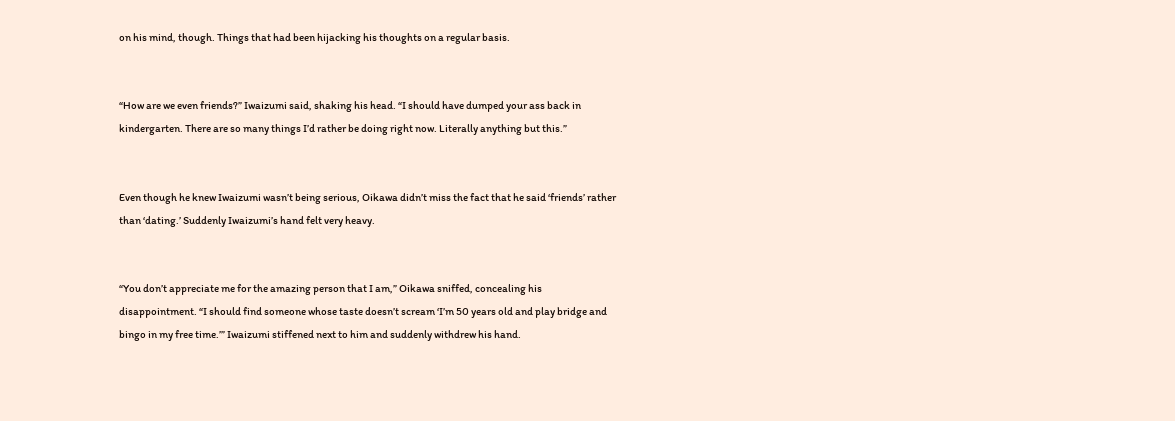on his mind, though. Things that had been hijacking his thoughts on a regular basis.


“How are we even friends?” Iwaizumi said, shaking his head. “I should have dumped your ass back in kindergarten. There are so many things I’d rather be doing right now. Literally anything but this.”


Even though he knew Iwaizumi wasn’t being serious, Oikawa didn’t miss the fact that he said ‘friends’ rather than ‘dating.’ Suddenly Iwaizumi’s hand felt very heavy.


“You don’t appreciate me for the amazing person that I am,” Oikawa sniffed, concealing his disappointment. “I should find someone whose taste doesn’t scream ‘I’m 50 years old and play bridge and bingo in my free time.’” Iwaizumi stiffened next to him and suddenly withdrew his hand.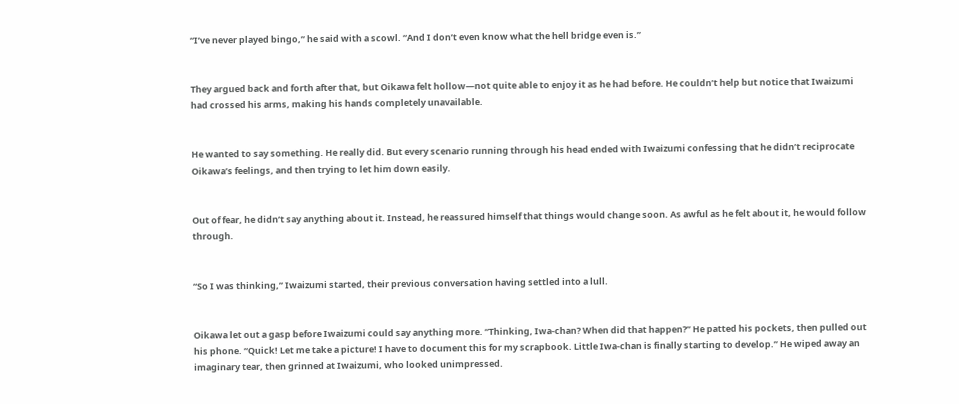“I’ve never played bingo,” he said with a scowl. “And I don’t even know what the hell bridge even is.”


They argued back and forth after that, but Oikawa felt hollow—not quite able to enjoy it as he had before. He couldn’t help but notice that Iwaizumi had crossed his arms, making his hands completely unavailable.


He wanted to say something. He really did. But every scenario running through his head ended with Iwaizumi confessing that he didn’t reciprocate Oikawa’s feelings, and then trying to let him down easily.


Out of fear, he didn’t say anything about it. Instead, he reassured himself that things would change soon. As awful as he felt about it, he would follow through.


“So I was thinking,” Iwaizumi started, their previous conversation having settled into a lull.


Oikawa let out a gasp before Iwaizumi could say anything more. “Thinking, Iwa-chan? When did that happen?” He patted his pockets, then pulled out his phone. “Quick! Let me take a picture! I have to document this for my scrapbook. Little Iwa-chan is finally starting to develop.” He wiped away an imaginary tear, then grinned at Iwaizumi, who looked unimpressed.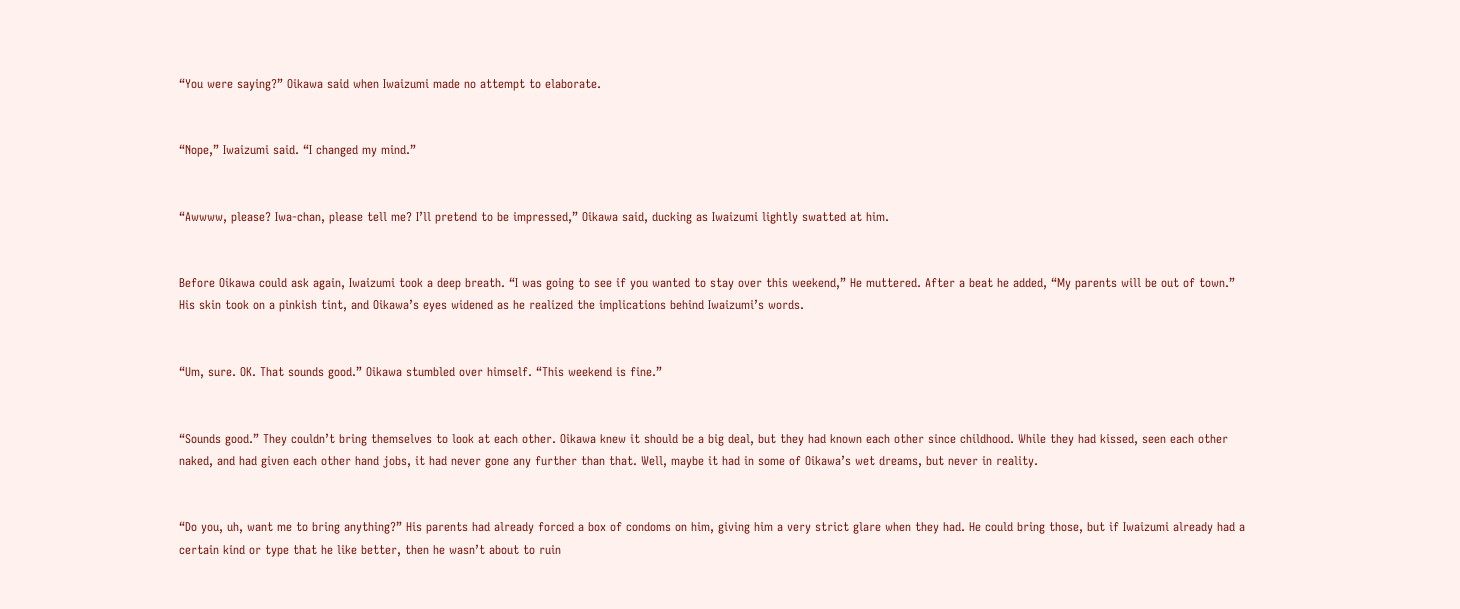“You were saying?” Oikawa said when Iwaizumi made no attempt to elaborate.


“Nope,” Iwaizumi said. “I changed my mind.”


“Awwww, please? Iwa-chan, please tell me? I’ll pretend to be impressed,” Oikawa said, ducking as Iwaizumi lightly swatted at him.


Before Oikawa could ask again, Iwaizumi took a deep breath. “I was going to see if you wanted to stay over this weekend,” He muttered. After a beat he added, “My parents will be out of town.” His skin took on a pinkish tint, and Oikawa’s eyes widened as he realized the implications behind Iwaizumi’s words.


“Um, sure. OK. That sounds good.” Oikawa stumbled over himself. “This weekend is fine.”


“Sounds good.” They couldn’t bring themselves to look at each other. Oikawa knew it should be a big deal, but they had known each other since childhood. While they had kissed, seen each other naked, and had given each other hand jobs, it had never gone any further than that. Well, maybe it had in some of Oikawa’s wet dreams, but never in reality.


“Do you, uh, want me to bring anything?” His parents had already forced a box of condoms on him, giving him a very strict glare when they had. He could bring those, but if Iwaizumi already had a certain kind or type that he like better, then he wasn’t about to ruin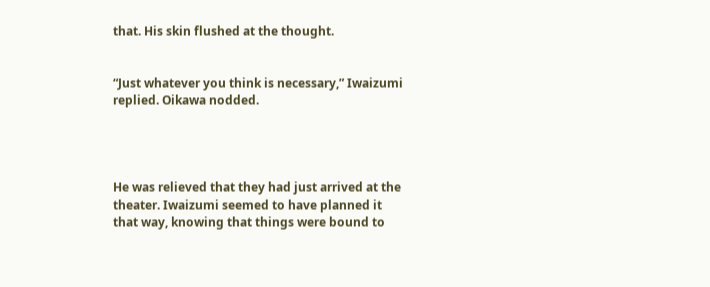that. His skin flushed at the thought.


“Just whatever you think is necessary,” Iwaizumi replied. Oikawa nodded.




He was relieved that they had just arrived at the theater. Iwaizumi seemed to have planned it that way, knowing that things were bound to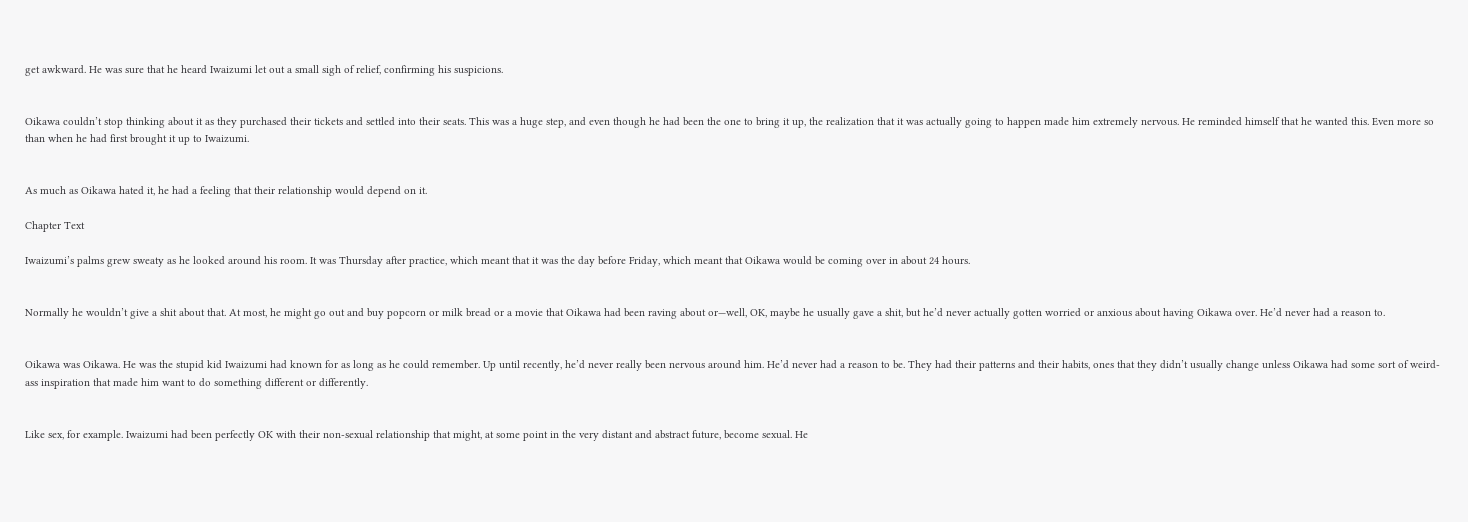get awkward. He was sure that he heard Iwaizumi let out a small sigh of relief, confirming his suspicions.


Oikawa couldn’t stop thinking about it as they purchased their tickets and settled into their seats. This was a huge step, and even though he had been the one to bring it up, the realization that it was actually going to happen made him extremely nervous. He reminded himself that he wanted this. Even more so than when he had first brought it up to Iwaizumi.


As much as Oikawa hated it, he had a feeling that their relationship would depend on it.

Chapter Text

Iwaizumi’s palms grew sweaty as he looked around his room. It was Thursday after practice, which meant that it was the day before Friday, which meant that Oikawa would be coming over in about 24 hours.


Normally he wouldn’t give a shit about that. At most, he might go out and buy popcorn or milk bread or a movie that Oikawa had been raving about or—well, OK, maybe he usually gave a shit, but he’d never actually gotten worried or anxious about having Oikawa over. He’d never had a reason to.


Oikawa was Oikawa. He was the stupid kid Iwaizumi had known for as long as he could remember. Up until recently, he’d never really been nervous around him. He’d never had a reason to be. They had their patterns and their habits, ones that they didn’t usually change unless Oikawa had some sort of weird-ass inspiration that made him want to do something different or differently.


Like sex, for example. Iwaizumi had been perfectly OK with their non-sexual relationship that might, at some point in the very distant and abstract future, become sexual. He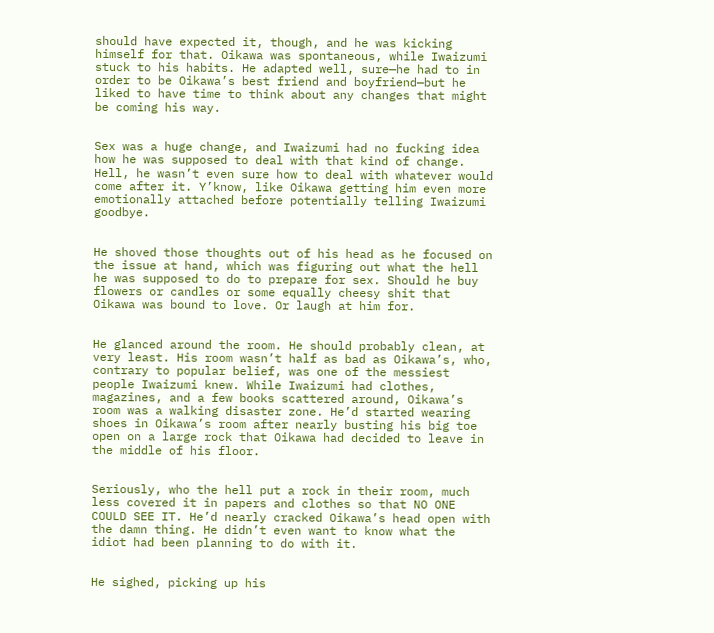should have expected it, though, and he was kicking himself for that. Oikawa was spontaneous, while Iwaizumi stuck to his habits. He adapted well, sure—he had to in order to be Oikawa’s best friend and boyfriend—but he liked to have time to think about any changes that might be coming his way.


Sex was a huge change, and Iwaizumi had no fucking idea how he was supposed to deal with that kind of change. Hell, he wasn’t even sure how to deal with whatever would come after it. Y’know, like Oikawa getting him even more emotionally attached before potentially telling Iwaizumi goodbye.


He shoved those thoughts out of his head as he focused on the issue at hand, which was figuring out what the hell he was supposed to do to prepare for sex. Should he buy flowers or candles or some equally cheesy shit that Oikawa was bound to love. Or laugh at him for.


He glanced around the room. He should probably clean, at very least. His room wasn’t half as bad as Oikawa’s, who, contrary to popular belief, was one of the messiest people Iwaizumi knew. While Iwaizumi had clothes, magazines, and a few books scattered around, Oikawa’s room was a walking disaster zone. He’d started wearing shoes in Oikawa’s room after nearly busting his big toe open on a large rock that Oikawa had decided to leave in the middle of his floor.


Seriously, who the hell put a rock in their room, much less covered it in papers and clothes so that NO ONE COULD SEE IT. He’d nearly cracked Oikawa’s head open with the damn thing. He didn’t even want to know what the idiot had been planning to do with it.


He sighed, picking up his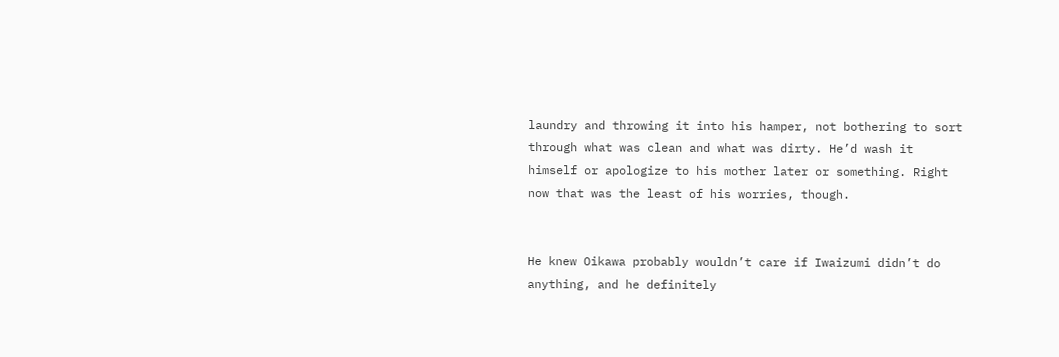laundry and throwing it into his hamper, not bothering to sort through what was clean and what was dirty. He’d wash it himself or apologize to his mother later or something. Right now that was the least of his worries, though.


He knew Oikawa probably wouldn’t care if Iwaizumi didn’t do anything, and he definitely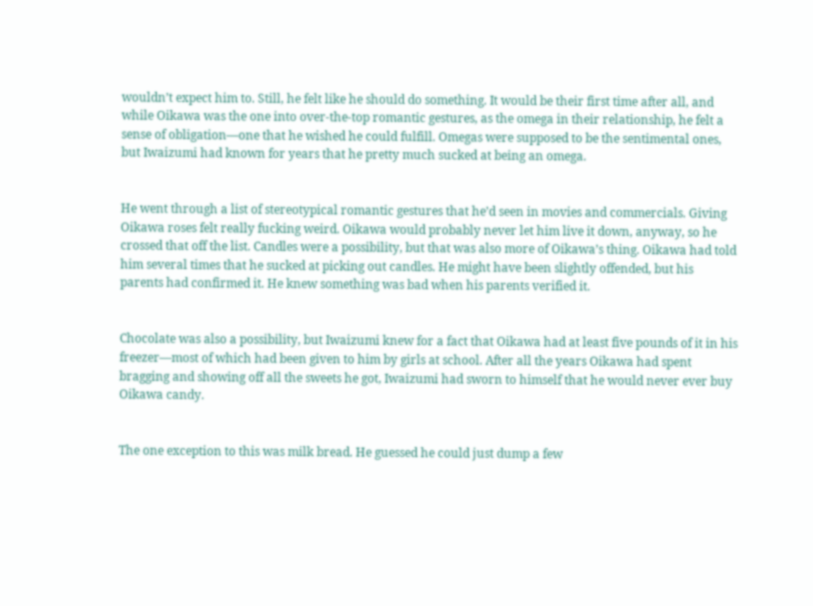wouldn’t expect him to. Still, he felt like he should do something. It would be their first time after all, and while Oikawa was the one into over-the-top romantic gestures, as the omega in their relationship, he felt a sense of obligation—one that he wished he could fulfill. Omegas were supposed to be the sentimental ones, but Iwaizumi had known for years that he pretty much sucked at being an omega.


He went through a list of stereotypical romantic gestures that he’d seen in movies and commercials. Giving Oikawa roses felt really fucking weird. Oikawa would probably never let him live it down, anyway, so he crossed that off the list. Candles were a possibility, but that was also more of Oikawa’s thing. Oikawa had told him several times that he sucked at picking out candles. He might have been slightly offended, but his parents had confirmed it. He knew something was bad when his parents verified it.


Chocolate was also a possibility, but Iwaizumi knew for a fact that Oikawa had at least five pounds of it in his freezer—most of which had been given to him by girls at school. After all the years Oikawa had spent bragging and showing off all the sweets he got, Iwaizumi had sworn to himself that he would never ever buy Oikawa candy.


The one exception to this was milk bread. He guessed he could just dump a few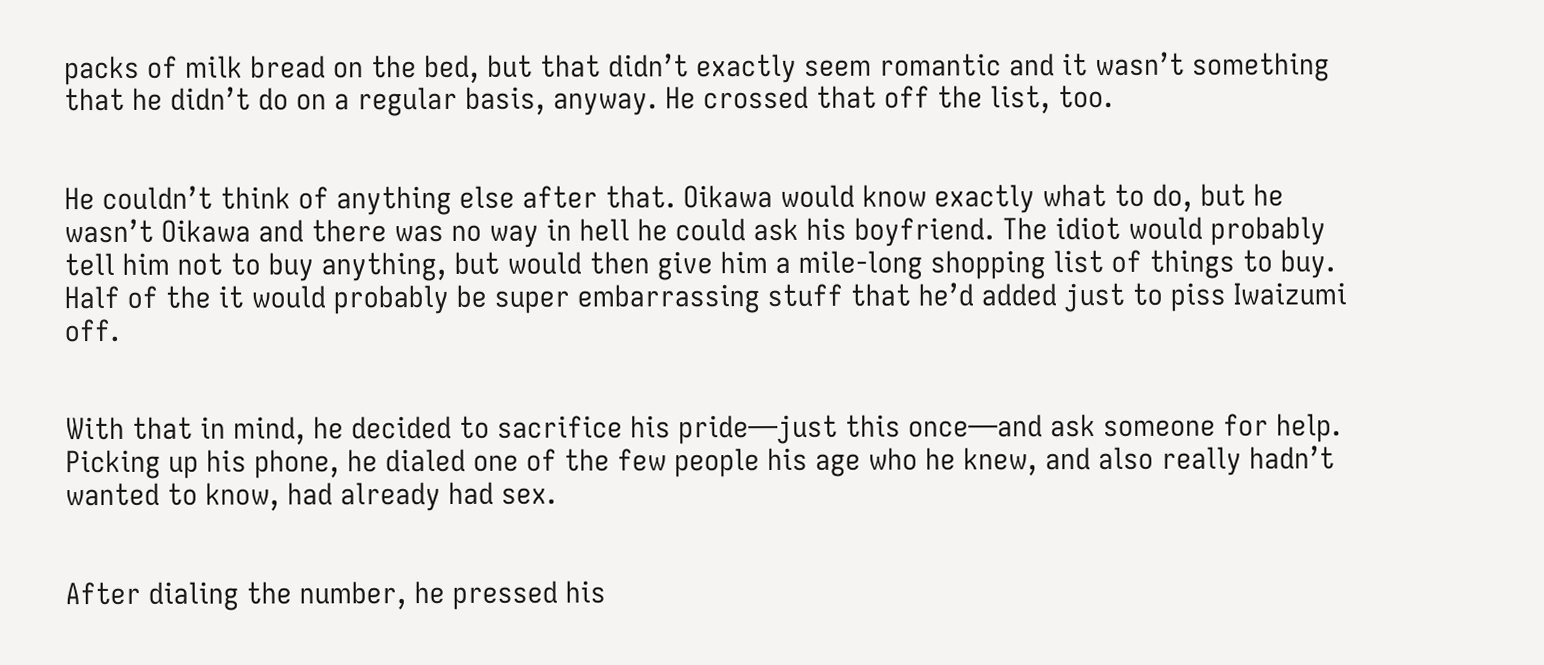packs of milk bread on the bed, but that didn’t exactly seem romantic and it wasn’t something that he didn’t do on a regular basis, anyway. He crossed that off the list, too.


He couldn’t think of anything else after that. Oikawa would know exactly what to do, but he wasn’t Oikawa and there was no way in hell he could ask his boyfriend. The idiot would probably tell him not to buy anything, but would then give him a mile-long shopping list of things to buy. Half of the it would probably be super embarrassing stuff that he’d added just to piss Iwaizumi off.


With that in mind, he decided to sacrifice his pride—just this once—and ask someone for help. Picking up his phone, he dialed one of the few people his age who he knew, and also really hadn’t wanted to know, had already had sex.


After dialing the number, he pressed his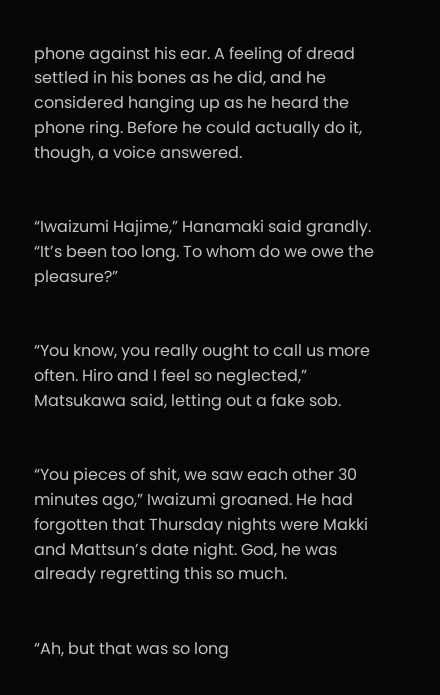phone against his ear. A feeling of dread settled in his bones as he did, and he considered hanging up as he heard the phone ring. Before he could actually do it, though, a voice answered.


“Iwaizumi Hajime,” Hanamaki said grandly. “It’s been too long. To whom do we owe the pleasure?”


“You know, you really ought to call us more often. Hiro and I feel so neglected,” Matsukawa said, letting out a fake sob.


“You pieces of shit, we saw each other 30 minutes ago,” Iwaizumi groaned. He had forgotten that Thursday nights were Makki and Mattsun’s date night. God, he was already regretting this so much.


“Ah, but that was so long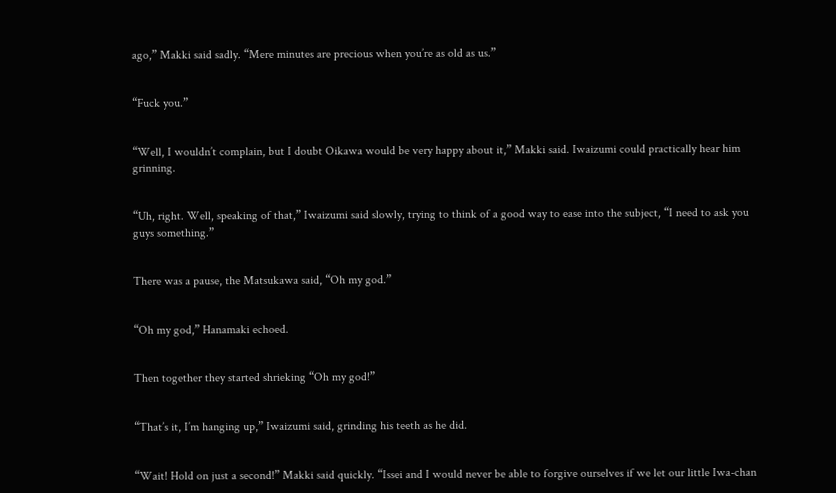ago,” Makki said sadly. “Mere minutes are precious when you’re as old as us.”


“Fuck you.”


“Well, I wouldn’t complain, but I doubt Oikawa would be very happy about it,” Makki said. Iwaizumi could practically hear him grinning.


“Uh, right. Well, speaking of that,” Iwaizumi said slowly, trying to think of a good way to ease into the subject, “I need to ask you guys something.”


There was a pause, the Matsukawa said, “Oh my god.”


“Oh my god,” Hanamaki echoed.


Then together they started shrieking “Oh my god!”


“That’s it, I’m hanging up,” Iwaizumi said, grinding his teeth as he did.


“Wait! Hold on just a second!” Makki said quickly. “Issei and I would never be able to forgive ourselves if we let our little Iwa-chan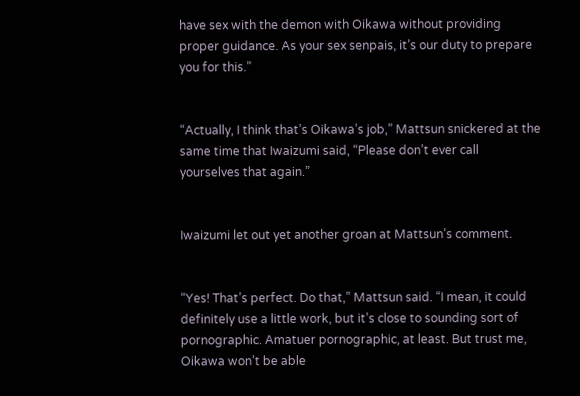have sex with the demon with Oikawa without providing proper guidance. As your sex senpais, it’s our duty to prepare you for this.”


“Actually, I think that’s Oikawa’s job,” Mattsun snickered at the same time that Iwaizumi said, “Please don’t ever call yourselves that again.”


Iwaizumi let out yet another groan at Mattsun’s comment.


“Yes! That’s perfect. Do that,” Mattsun said. “I mean, it could definitely use a little work, but it’s close to sounding sort of pornographic. Amatuer pornographic, at least. But trust me, Oikawa won’t be able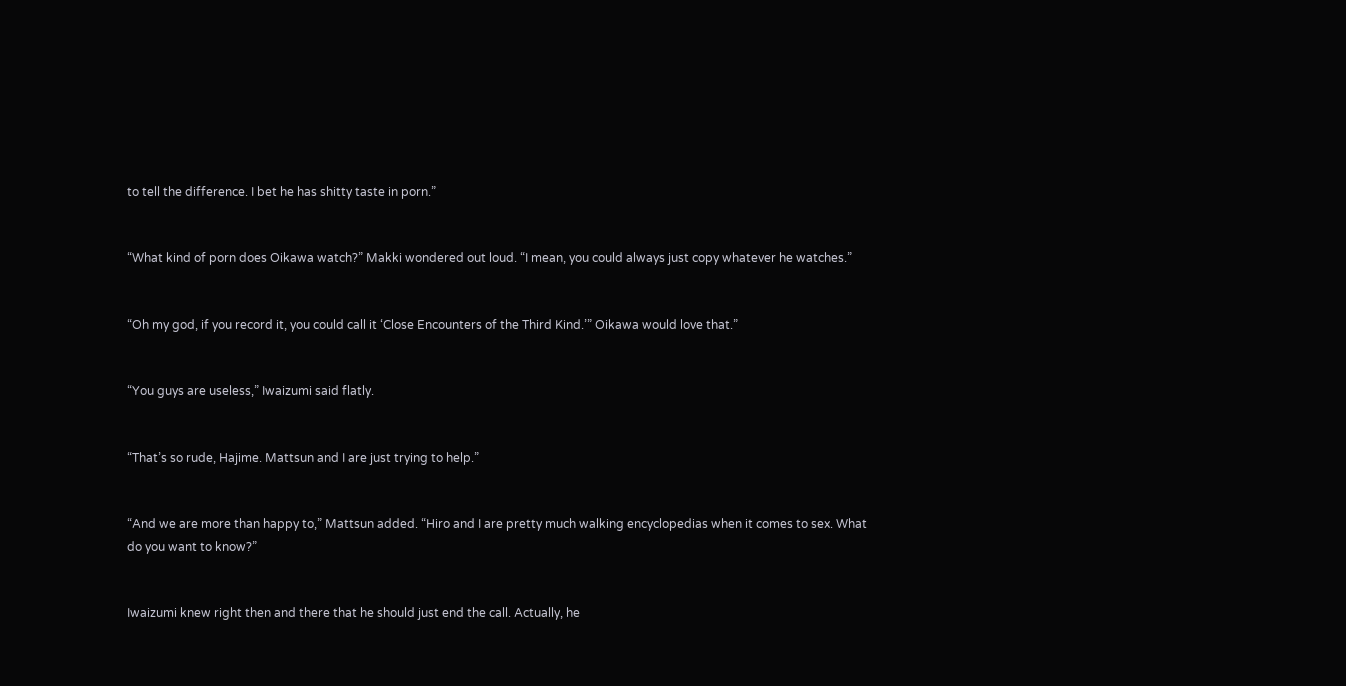to tell the difference. I bet he has shitty taste in porn.”


“What kind of porn does Oikawa watch?” Makki wondered out loud. “I mean, you could always just copy whatever he watches.”


“Oh my god, if you record it, you could call it ‘Close Encounters of the Third Kind.’” Oikawa would love that.”


“You guys are useless,” Iwaizumi said flatly.


“That’s so rude, Hajime. Mattsun and I are just trying to help.”


“And we are more than happy to,” Mattsun added. “Hiro and I are pretty much walking encyclopedias when it comes to sex. What do you want to know?”


Iwaizumi knew right then and there that he should just end the call. Actually, he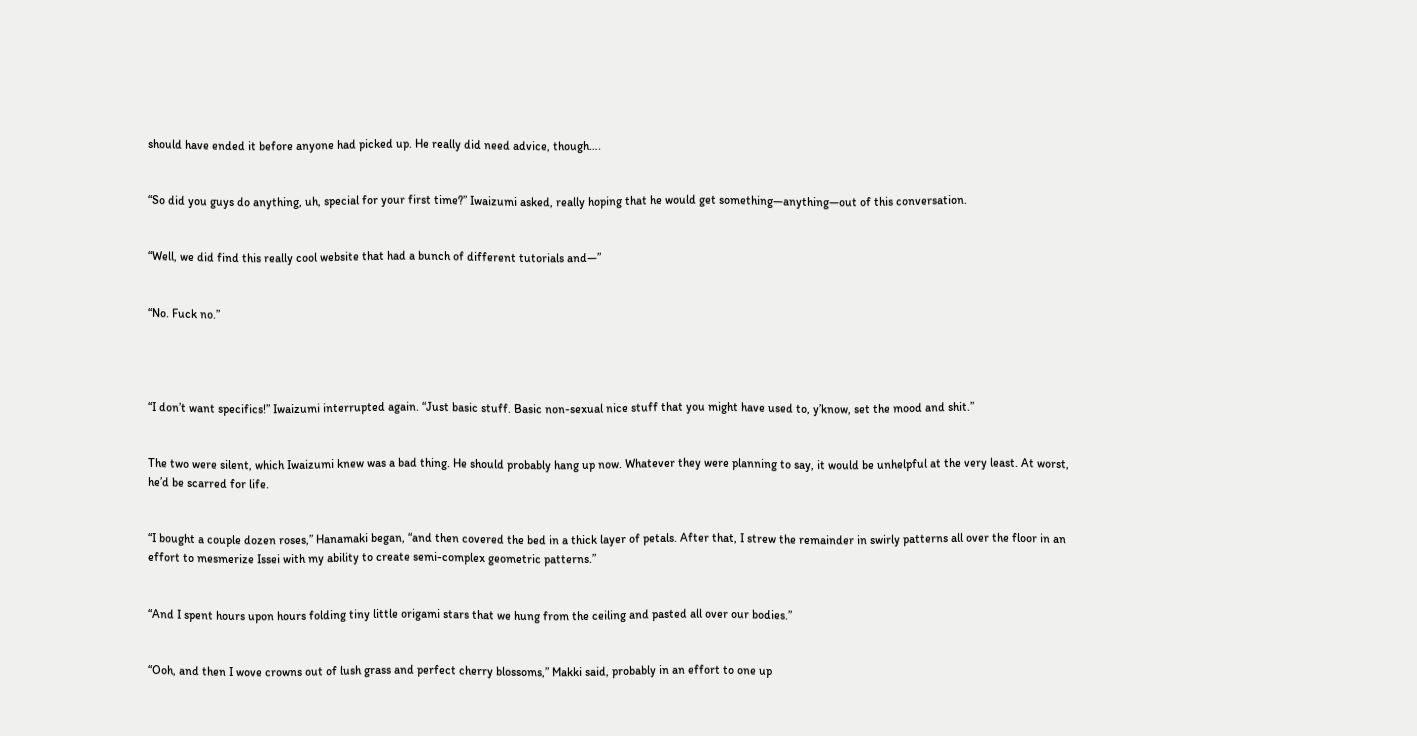should have ended it before anyone had picked up. He really did need advice, though….


“So did you guys do anything, uh, special for your first time?” Iwaizumi asked, really hoping that he would get something—anything—out of this conversation.


“Well, we did find this really cool website that had a bunch of different tutorials and—”


“No. Fuck no.”




“I don’t want specifics!” Iwaizumi interrupted again. “Just basic stuff. Basic non-sexual nice stuff that you might have used to, y’know, set the mood and shit.”


The two were silent, which Iwaizumi knew was a bad thing. He should probably hang up now. Whatever they were planning to say, it would be unhelpful at the very least. At worst, he’d be scarred for life.


“I bought a couple dozen roses,” Hanamaki began, “and then covered the bed in a thick layer of petals. After that, I strew the remainder in swirly patterns all over the floor in an effort to mesmerize Issei with my ability to create semi-complex geometric patterns.”


“And I spent hours upon hours folding tiny little origami stars that we hung from the ceiling and pasted all over our bodies.”


“Ooh, and then I wove crowns out of lush grass and perfect cherry blossoms,” Makki said, probably in an effort to one up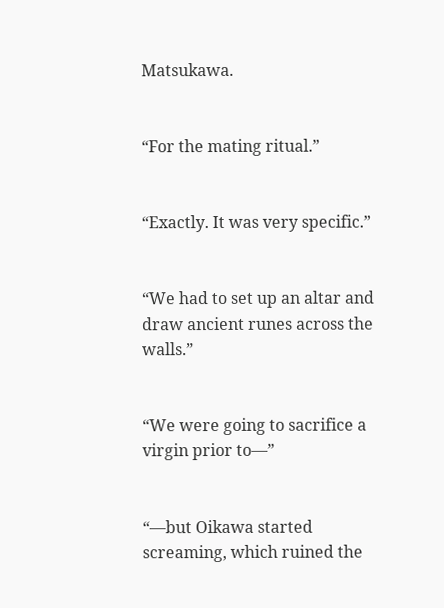Matsukawa.


“For the mating ritual.”


“Exactly. It was very specific.”


“We had to set up an altar and draw ancient runes across the walls.”


“We were going to sacrifice a virgin prior to—”


“—but Oikawa started screaming, which ruined the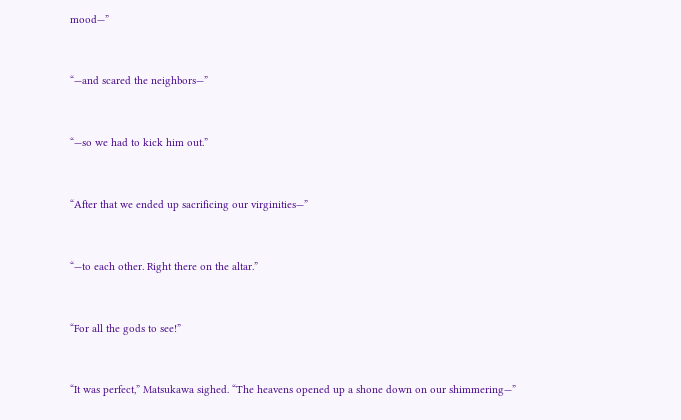mood—”


“—and scared the neighbors—”


“—so we had to kick him out.”


“After that we ended up sacrificing our virginities—”


“—to each other. Right there on the altar.”


“For all the gods to see!”


“It was perfect,” Matsukawa sighed. “The heavens opened up a shone down on our shimmering—”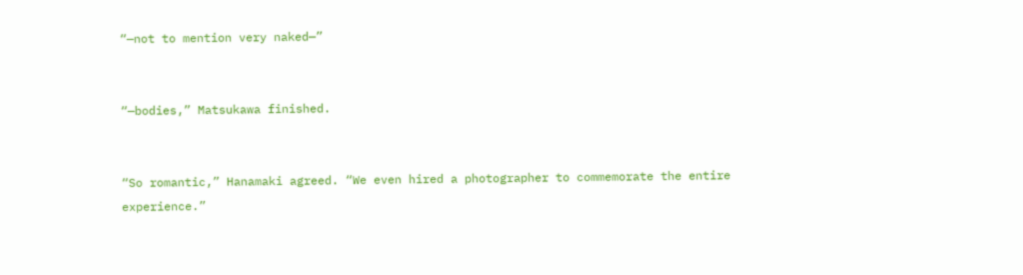“—not to mention very naked—”


“—bodies,” Matsukawa finished.


“So romantic,” Hanamaki agreed. “We even hired a photographer to commemorate the entire experience.”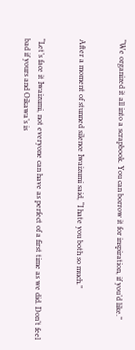“We organized it all into a scrapbook. You can borrow it for inspiration, if you’d like.”


After a moment of stunned silence Iwaizumi said, “I hate you both so much.”


“Let’s face it Iwaizumi, not everyone can have as perfect of a first time as we did. Don’t feel bad if yours and Oikawa’s is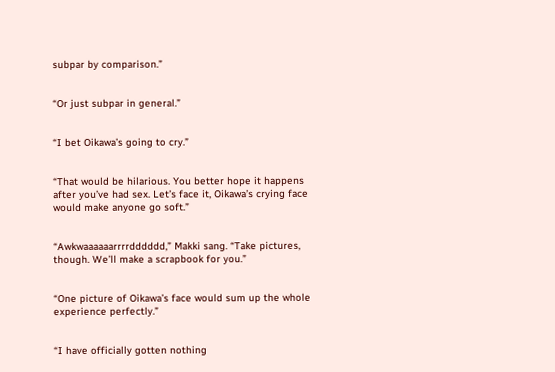subpar by comparison.”


“Or just subpar in general.”


“I bet Oikawa’s going to cry.”


“That would be hilarious. You better hope it happens after you’ve had sex. Let’s face it, Oikawa’s crying face would make anyone go soft.”


“Awkwaaaaaarrrrdddddd,” Makki sang. “Take pictures, though. We’ll make a scrapbook for you.”


“One picture of Oikawa’s face would sum up the whole experience perfectly.”


“I have officially gotten nothing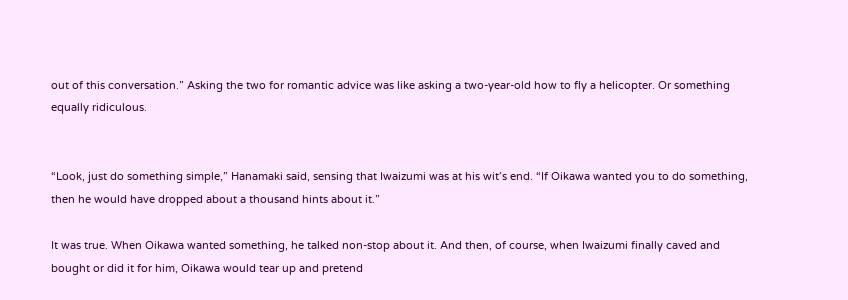out of this conversation.” Asking the two for romantic advice was like asking a two-year-old how to fly a helicopter. Or something equally ridiculous.


“Look, just do something simple,” Hanamaki said, sensing that Iwaizumi was at his wit’s end. “If Oikawa wanted you to do something, then he would have dropped about a thousand hints about it.”

It was true. When Oikawa wanted something, he talked non-stop about it. And then, of course, when Iwaizumi finally caved and bought or did it for him, Oikawa would tear up and pretend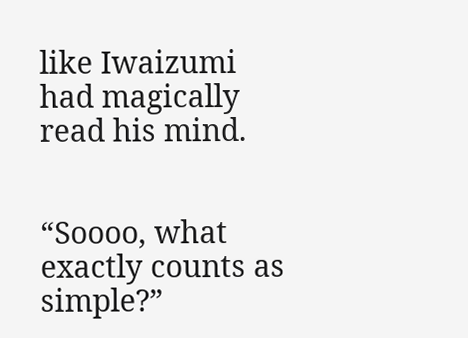like Iwaizumi had magically read his mind.


“Soooo, what exactly counts as simple?”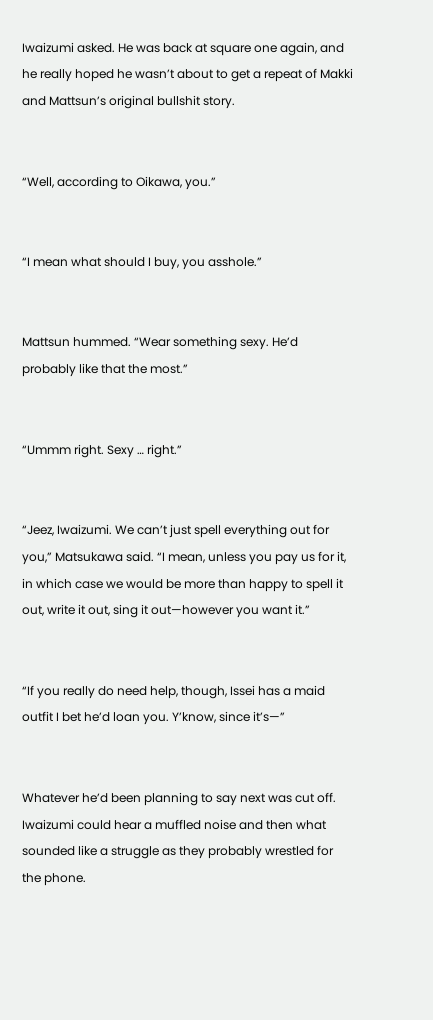Iwaizumi asked. He was back at square one again, and he really hoped he wasn’t about to get a repeat of Makki and Mattsun’s original bullshit story.


“Well, according to Oikawa, you.”


“I mean what should I buy, you asshole.”


Mattsun hummed. “Wear something sexy. He’d probably like that the most.”


“Ummm right. Sexy … right.”


“Jeez, Iwaizumi. We can’t just spell everything out for you,” Matsukawa said. “I mean, unless you pay us for it, in which case we would be more than happy to spell it out, write it out, sing it out—however you want it.”


“If you really do need help, though, Issei has a maid outfit I bet he’d loan you. Y’know, since it’s—”


Whatever he’d been planning to say next was cut off. Iwaizumi could hear a muffled noise and then what sounded like a struggle as they probably wrestled for the phone.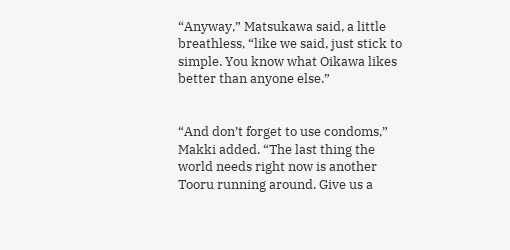“Anyway,” Matsukawa said, a little breathless, “like we said, just stick to simple. You know what Oikawa likes better than anyone else.”


“And don’t forget to use condoms,” Makki added. “The last thing the world needs right now is another Tooru running around. Give us a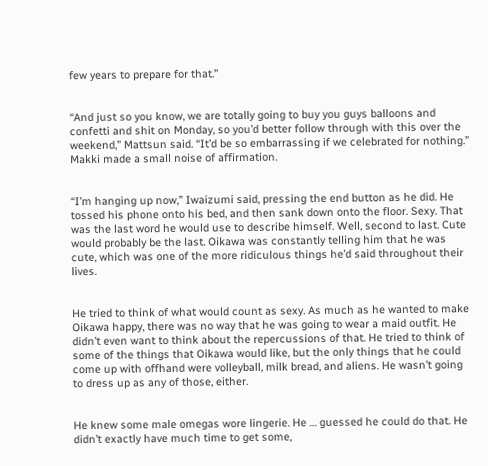few years to prepare for that.”


“And just so you know, we are totally going to buy you guys balloons and confetti and shit on Monday, so you’d better follow through with this over the weekend,” Mattsun said. “It’d be so embarrassing if we celebrated for nothing.” Makki made a small noise of affirmation.


“I’m hanging up now,” Iwaizumi said, pressing the end button as he did. He tossed his phone onto his bed, and then sank down onto the floor. Sexy. That was the last word he would use to describe himself. Well, second to last. Cute would probably be the last. Oikawa was constantly telling him that he was cute, which was one of the more ridiculous things he’d said throughout their lives.


He tried to think of what would count as sexy. As much as he wanted to make Oikawa happy, there was no way that he was going to wear a maid outfit. He didn’t even want to think about the repercussions of that. He tried to think of some of the things that Oikawa would like, but the only things that he could come up with offhand were volleyball, milk bread, and aliens. He wasn’t going to dress up as any of those, either.


He knew some male omegas wore lingerie. He … guessed he could do that. He didn’t exactly have much time to get some,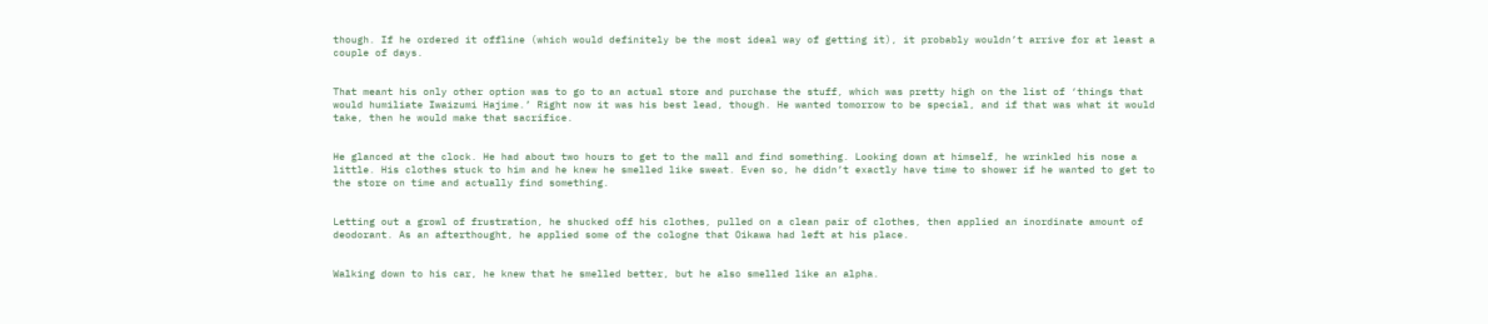though. If he ordered it offline (which would definitely be the most ideal way of getting it), it probably wouldn’t arrive for at least a couple of days.


That meant his only other option was to go to an actual store and purchase the stuff, which was pretty high on the list of ‘things that would humiliate Iwaizumi Hajime.’ Right now it was his best lead, though. He wanted tomorrow to be special, and if that was what it would take, then he would make that sacrifice.


He glanced at the clock. He had about two hours to get to the mall and find something. Looking down at himself, he wrinkled his nose a little. His clothes stuck to him and he knew he smelled like sweat. Even so, he didn’t exactly have time to shower if he wanted to get to the store on time and actually find something.


Letting out a growl of frustration, he shucked off his clothes, pulled on a clean pair of clothes, then applied an inordinate amount of deodorant. As an afterthought, he applied some of the cologne that Oikawa had left at his place.


Walking down to his car, he knew that he smelled better, but he also smelled like an alpha.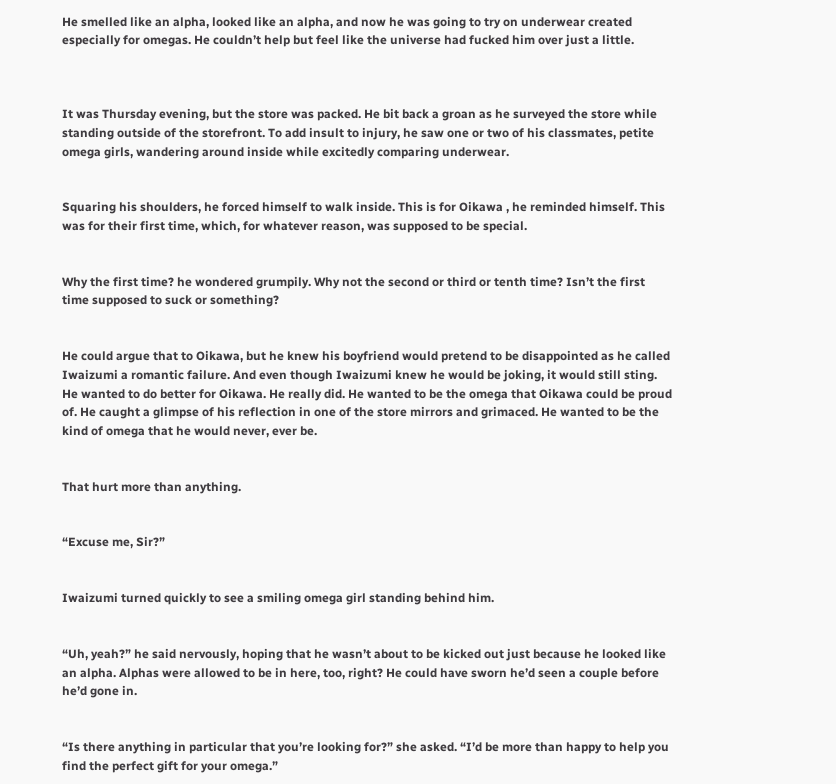He smelled like an alpha, looked like an alpha, and now he was going to try on underwear created especially for omegas. He couldn’t help but feel like the universe had fucked him over just a little.



It was Thursday evening, but the store was packed. He bit back a groan as he surveyed the store while standing outside of the storefront. To add insult to injury, he saw one or two of his classmates, petite omega girls, wandering around inside while excitedly comparing underwear.


Squaring his shoulders, he forced himself to walk inside. This is for Oikawa , he reminded himself. This was for their first time, which, for whatever reason, was supposed to be special.


Why the first time? he wondered grumpily. Why not the second or third or tenth time? Isn’t the first time supposed to suck or something?


He could argue that to Oikawa, but he knew his boyfriend would pretend to be disappointed as he called Iwaizumi a romantic failure. And even though Iwaizumi knew he would be joking, it would still sting. He wanted to do better for Oikawa. He really did. He wanted to be the omega that Oikawa could be proud of. He caught a glimpse of his reflection in one of the store mirrors and grimaced. He wanted to be the kind of omega that he would never, ever be.


That hurt more than anything.


“Excuse me, Sir?”


Iwaizumi turned quickly to see a smiling omega girl standing behind him.


“Uh, yeah?” he said nervously, hoping that he wasn’t about to be kicked out just because he looked like an alpha. Alphas were allowed to be in here, too, right? He could have sworn he’d seen a couple before he’d gone in.


“Is there anything in particular that you’re looking for?” she asked. “I’d be more than happy to help you find the perfect gift for your omega.”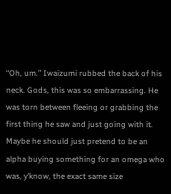“Oh, um.” Iwaizumi rubbed the back of his neck. Gods, this was so embarrassing. He was torn between fleeing or grabbing the first thing he saw and just going with it. Maybe he should just pretend to be an alpha buying something for an omega who was, y’know, the exact same size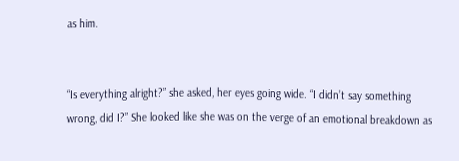as him.


“Is everything alright?” she asked, her eyes going wide. “I didn’t say something wrong, did I?” She looked like she was on the verge of an emotional breakdown as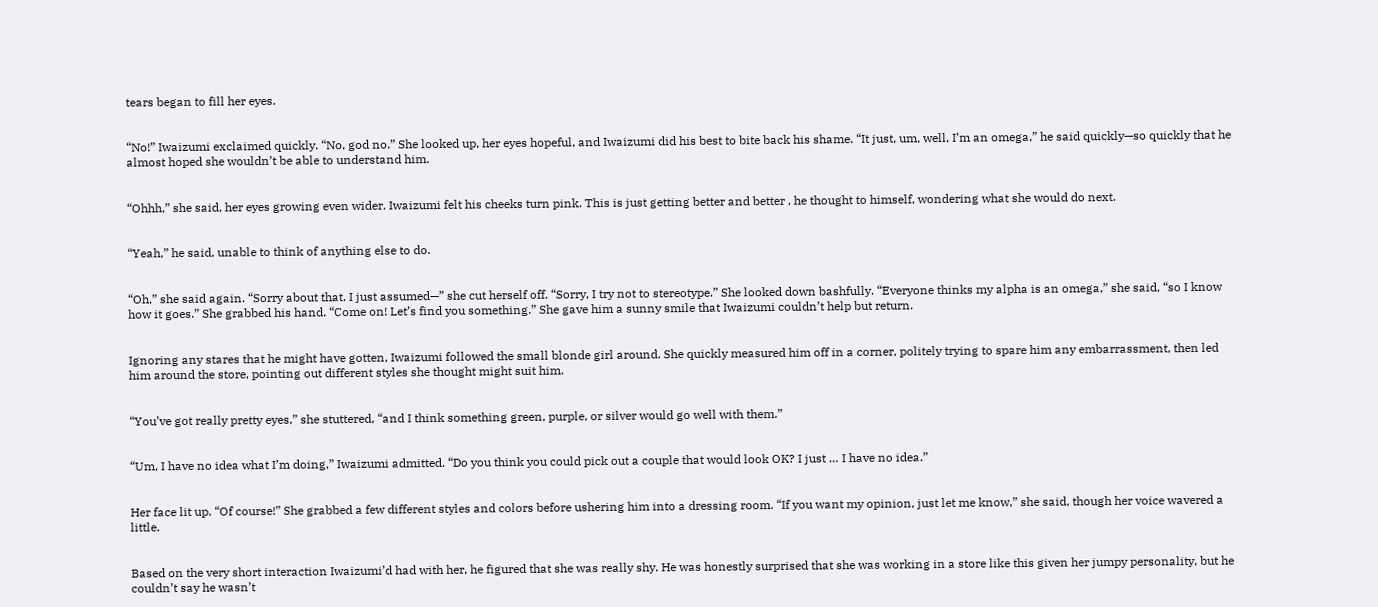tears began to fill her eyes.


“No!” Iwaizumi exclaimed quickly. “No, god no.” She looked up, her eyes hopeful, and Iwaizumi did his best to bite back his shame. “It just, um, well, I’m an omega,” he said quickly—so quickly that he almost hoped she wouldn’t be able to understand him.


“Ohhh,” she said, her eyes growing even wider. Iwaizumi felt his cheeks turn pink. This is just getting better and better , he thought to himself, wondering what she would do next.


“Yeah,” he said, unable to think of anything else to do.


“Oh,” she said again. “Sorry about that. I just assumed—” she cut herself off. “Sorry, I try not to stereotype.” She looked down bashfully. “Everyone thinks my alpha is an omega,” she said, “so I know how it goes.” She grabbed his hand. “Come on! Let’s find you something.” She gave him a sunny smile that Iwaizumi couldn’t help but return.


Ignoring any stares that he might have gotten, Iwaizumi followed the small blonde girl around. She quickly measured him off in a corner, politely trying to spare him any embarrassment, then led him around the store, pointing out different styles she thought might suit him.


“You’ve got really pretty eyes,” she stuttered, “and I think something green, purple, or silver would go well with them.”


“Um, I have no idea what I’m doing,” Iwaizumi admitted. “Do you think you could pick out a couple that would look OK? I just … I have no idea.”


Her face lit up. “Of course!” She grabbed a few different styles and colors before ushering him into a dressing room. “If you want my opinion, just let me know,” she said, though her voice wavered a little.


Based on the very short interaction Iwaizumi’d had with her, he figured that she was really shy. He was honestly surprised that she was working in a store like this given her jumpy personality, but he couldn’t say he wasn’t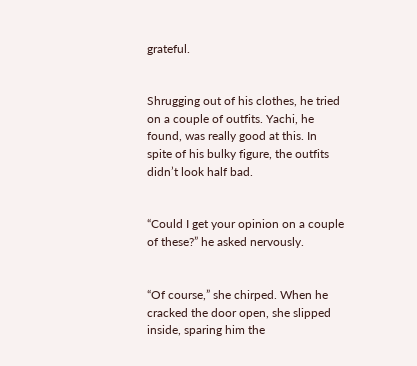grateful.


Shrugging out of his clothes, he tried on a couple of outfits. Yachi, he found, was really good at this. In spite of his bulky figure, the outfits didn’t look half bad.


“Could I get your opinion on a couple of these?” he asked nervously.


“Of course,” she chirped. When he cracked the door open, she slipped inside, sparing him the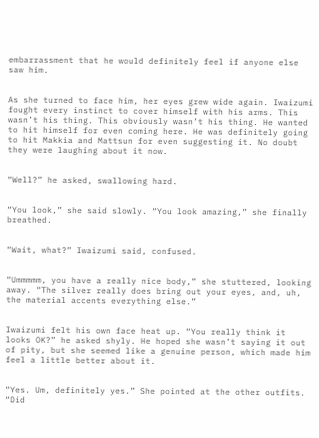embarrassment that he would definitely feel if anyone else saw him.


As she turned to face him, her eyes grew wide again. Iwaizumi fought every instinct to cover himself with his arms. This wasn’t his thing. This obviously wasn’t his thing. He wanted to hit himself for even coming here. He was definitely going to hit Makkia and Mattsun for even suggesting it. No doubt they were laughing about it now.


“Well?” he asked, swallowing hard.


“You look,” she said slowly. “You look amazing,” she finally breathed.


“Wait, what?” Iwaizumi said, confused.


“Ummmmm, you have a really nice body,” she stuttered, looking away. “The silver really does bring out your eyes, and, uh, the material accents everything else.”


Iwaizumi felt his own face heat up. “You really think it looks OK?” he asked shyly. He hoped she wasn’t saying it out of pity, but she seemed like a genuine person, which made him feel a little better about it.


“Yes. Um, definitely yes.” She pointed at the other outfits. “Did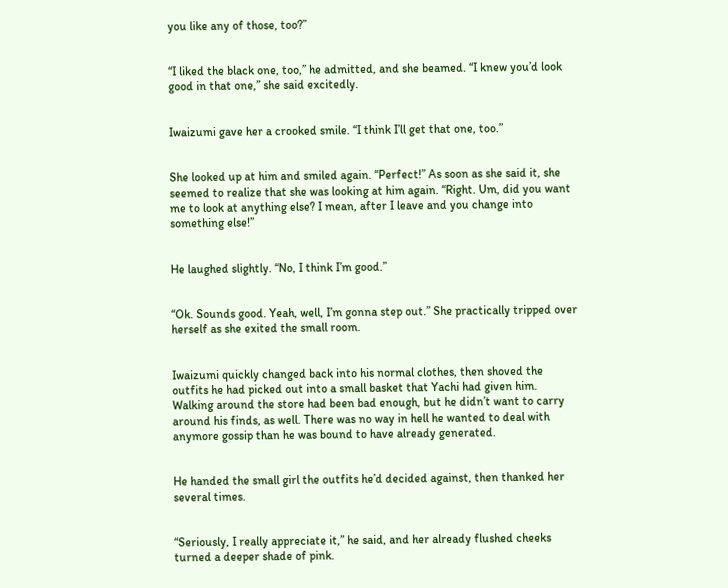you like any of those, too?”


“I liked the black one, too,” he admitted, and she beamed. “I knew you’d look good in that one,” she said excitedly.


Iwaizumi gave her a crooked smile. “I think I’ll get that one, too.”


She looked up at him and smiled again. “Perfect!” As soon as she said it, she seemed to realize that she was looking at him again. “Right. Um, did you want me to look at anything else? I mean, after I leave and you change into something else!”


He laughed slightly. “No, I think I’m good.”


“Ok. Sounds good. Yeah, well, I’m gonna step out.” She practically tripped over herself as she exited the small room.


Iwaizumi quickly changed back into his normal clothes, then shoved the outfits he had picked out into a small basket that Yachi had given him. Walking around the store had been bad enough, but he didn’t want to carry around his finds, as well. There was no way in hell he wanted to deal with anymore gossip than he was bound to have already generated.


He handed the small girl the outfits he’d decided against, then thanked her several times.


“Seriously, I really appreciate it,” he said, and her already flushed cheeks turned a deeper shade of pink.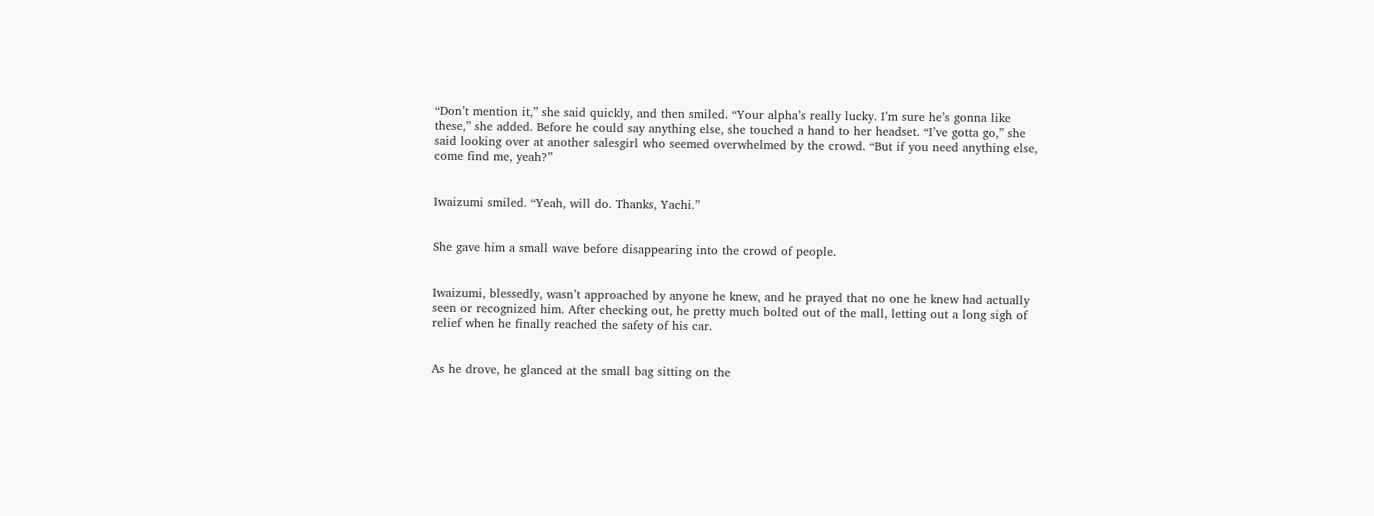“Don’t mention it,” she said quickly, and then smiled. “Your alpha’s really lucky. I’m sure he’s gonna like these,” she added. Before he could say anything else, she touched a hand to her headset. “I’ve gotta go,” she said looking over at another salesgirl who seemed overwhelmed by the crowd. “But if you need anything else, come find me, yeah?”


Iwaizumi smiled. “Yeah, will do. Thanks, Yachi.”


She gave him a small wave before disappearing into the crowd of people.


Iwaizumi, blessedly, wasn’t approached by anyone he knew, and he prayed that no one he knew had actually seen or recognized him. After checking out, he pretty much bolted out of the mall, letting out a long sigh of relief when he finally reached the safety of his car.


As he drove, he glanced at the small bag sitting on the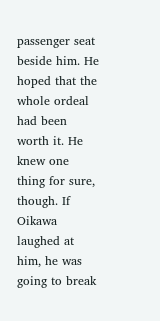passenger seat beside him. He hoped that the whole ordeal had been worth it. He knew one thing for sure, though. If Oikawa laughed at him, he was going to break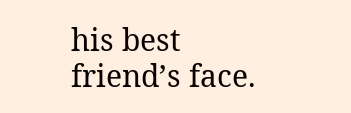his best friend’s face.